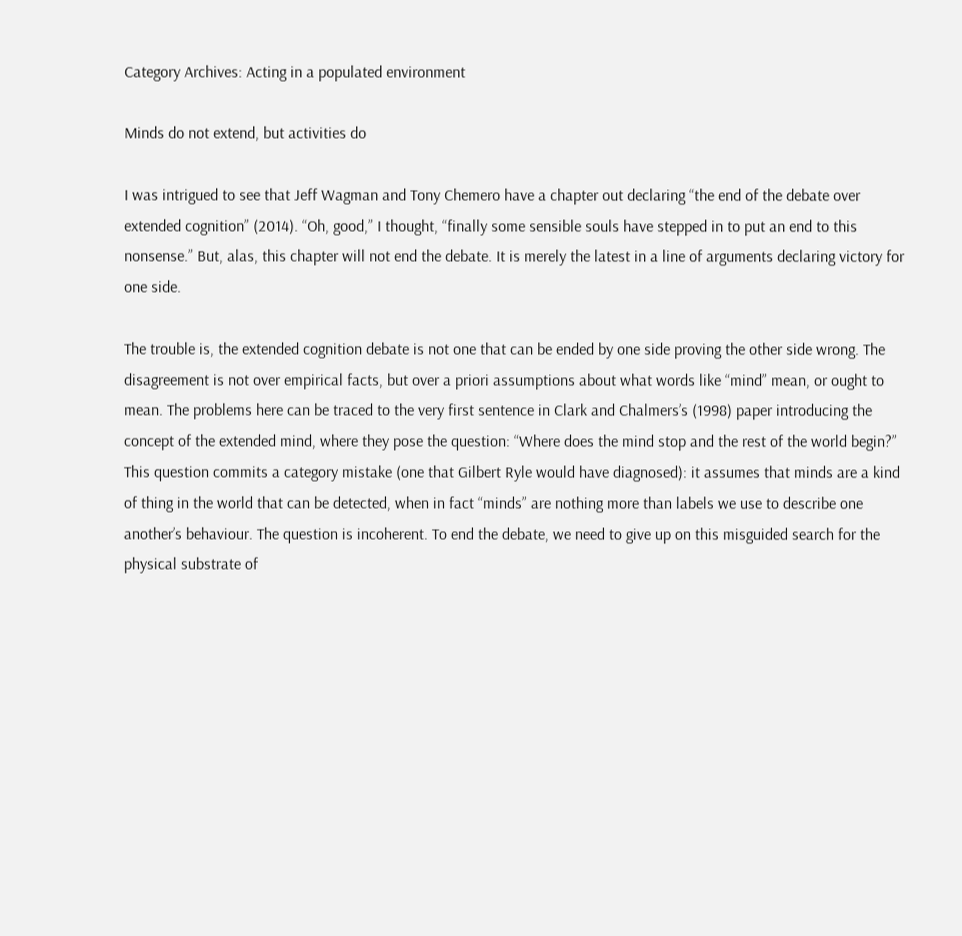Category Archives: Acting in a populated environment

Minds do not extend, but activities do

I was intrigued to see that Jeff Wagman and Tony Chemero have a chapter out declaring “the end of the debate over extended cognition” (2014). “Oh, good,” I thought, “finally some sensible souls have stepped in to put an end to this nonsense.” But, alas, this chapter will not end the debate. It is merely the latest in a line of arguments declaring victory for one side.

The trouble is, the extended cognition debate is not one that can be ended by one side proving the other side wrong. The disagreement is not over empirical facts, but over a priori assumptions about what words like “mind” mean, or ought to mean. The problems here can be traced to the very first sentence in Clark and Chalmers’s (1998) paper introducing the concept of the extended mind, where they pose the question: “Where does the mind stop and the rest of the world begin?” This question commits a category mistake (one that Gilbert Ryle would have diagnosed): it assumes that minds are a kind of thing in the world that can be detected, when in fact “minds” are nothing more than labels we use to describe one another’s behaviour. The question is incoherent. To end the debate, we need to give up on this misguided search for the physical substrate of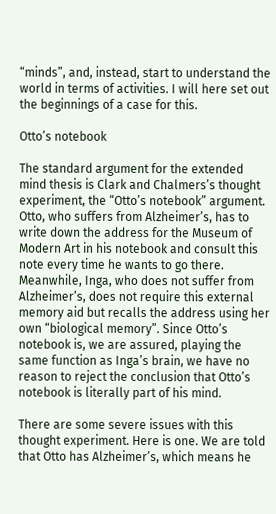“minds”, and, instead, start to understand the world in terms of activities. I will here set out the beginnings of a case for this.

Otto’s notebook

The standard argument for the extended mind thesis is Clark and Chalmers’s thought experiment, the “Otto’s notebook” argument. Otto, who suffers from Alzheimer’s, has to write down the address for the Museum of Modern Art in his notebook and consult this note every time he wants to go there. Meanwhile, Inga, who does not suffer from Alzheimer’s, does not require this external memory aid but recalls the address using her own “biological memory”. Since Otto’s notebook is, we are assured, playing the same function as Inga’s brain, we have no reason to reject the conclusion that Otto’s notebook is literally part of his mind.

There are some severe issues with this thought experiment. Here is one. We are told that Otto has Alzheimer’s, which means he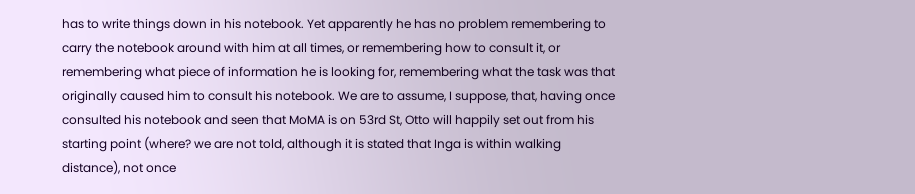has to write things down in his notebook. Yet apparently he has no problem remembering to carry the notebook around with him at all times, or remembering how to consult it, or remembering what piece of information he is looking for, remembering what the task was that originally caused him to consult his notebook. We are to assume, I suppose, that, having once consulted his notebook and seen that MoMA is on 53rd St, Otto will happily set out from his starting point (where? we are not told, although it is stated that Inga is within walking distance), not once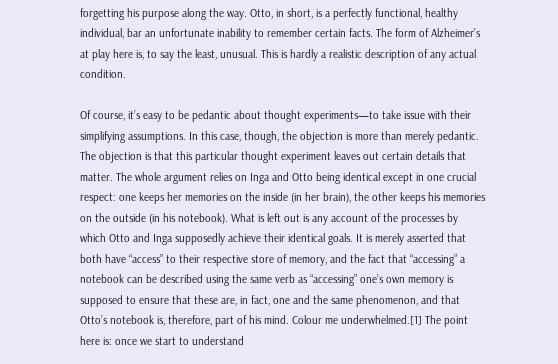forgetting his purpose along the way. Otto, in short, is a perfectly functional, healthy individual, bar an unfortunate inability to remember certain facts. The form of Alzheimer’s at play here is, to say the least, unusual. This is hardly a realistic description of any actual condition.

Of course, it’s easy to be pedantic about thought experiments—to take issue with their simplifying assumptions. In this case, though, the objection is more than merely pedantic. The objection is that this particular thought experiment leaves out certain details that matter. The whole argument relies on Inga and Otto being identical except in one crucial respect: one keeps her memories on the inside (in her brain), the other keeps his memories on the outside (in his notebook). What is left out is any account of the processes by which Otto and Inga supposedly achieve their identical goals. It is merely asserted that both have “access” to their respective store of memory, and the fact that “accessing” a notebook can be described using the same verb as “accessing” one’s own memory is supposed to ensure that these are, in fact, one and the same phenomenon, and that Otto’s notebook is, therefore, part of his mind. Colour me underwhelmed.[1] The point here is: once we start to understand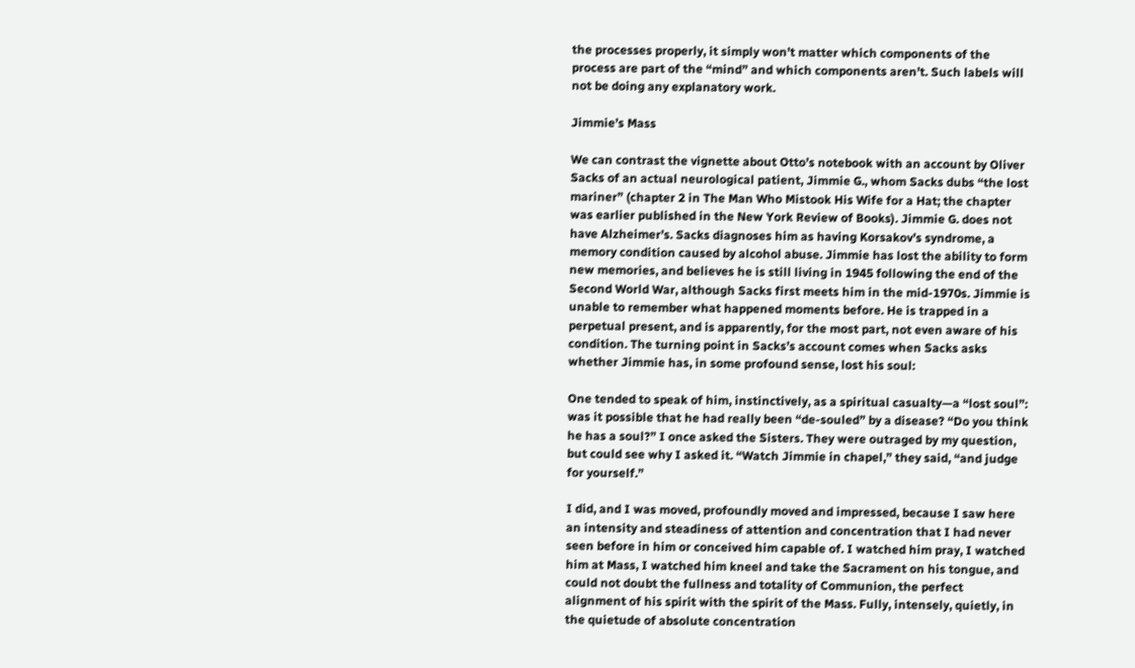the processes properly, it simply won’t matter which components of the process are part of the “mind” and which components aren’t. Such labels will not be doing any explanatory work.

Jimmie’s Mass

We can contrast the vignette about Otto’s notebook with an account by Oliver Sacks of an actual neurological patient, Jimmie G., whom Sacks dubs “the lost mariner” (chapter 2 in The Man Who Mistook His Wife for a Hat; the chapter was earlier published in the New York Review of Books). Jimmie G. does not have Alzheimer’s. Sacks diagnoses him as having Korsakov’s syndrome, a memory condition caused by alcohol abuse. Jimmie has lost the ability to form new memories, and believes he is still living in 1945 following the end of the Second World War, although Sacks first meets him in the mid-1970s. Jimmie is unable to remember what happened moments before. He is trapped in a perpetual present, and is apparently, for the most part, not even aware of his condition. The turning point in Sacks’s account comes when Sacks asks whether Jimmie has, in some profound sense, lost his soul:

One tended to speak of him, instinctively, as a spiritual casualty—a “lost soul”: was it possible that he had really been “de-souled” by a disease? “Do you think he has a soul?” I once asked the Sisters. They were outraged by my question, but could see why I asked it. “Watch Jimmie in chapel,” they said, “and judge for yourself.”

I did, and I was moved, profoundly moved and impressed, because I saw here an intensity and steadiness of attention and concentration that I had never seen before in him or conceived him capable of. I watched him pray, I watched him at Mass, I watched him kneel and take the Sacrament on his tongue, and could not doubt the fullness and totality of Communion, the perfect alignment of his spirit with the spirit of the Mass. Fully, intensely, quietly, in the quietude of absolute concentration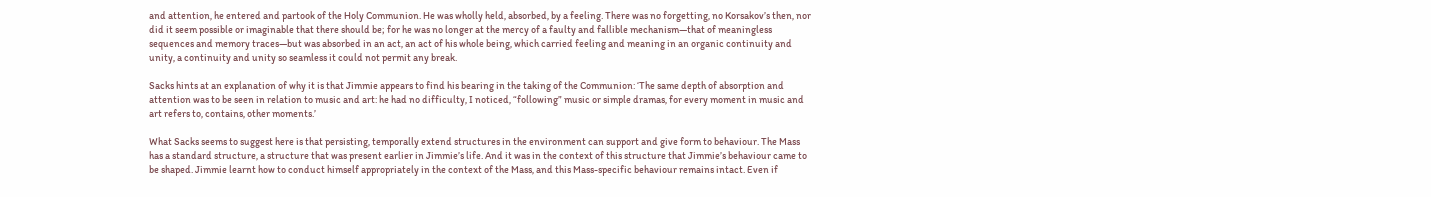and attention, he entered and partook of the Holy Communion. He was wholly held, absorbed, by a feeling. There was no forgetting, no Korsakov’s then, nor did it seem possible or imaginable that there should be; for he was no longer at the mercy of a faulty and fallible mechanism—that of meaningless sequences and memory traces—but was absorbed in an act, an act of his whole being, which carried feeling and meaning in an organic continuity and unity, a continuity and unity so seamless it could not permit any break.

Sacks hints at an explanation of why it is that Jimmie appears to find his bearing in the taking of the Communion: ‘The same depth of absorption and attention was to be seen in relation to music and art: he had no difficulty, I noticed, “following” music or simple dramas, for every moment in music and art refers to, contains, other moments.’

What Sacks seems to suggest here is that persisting, temporally extend structures in the environment can support and give form to behaviour. The Mass has a standard structure, a structure that was present earlier in Jimmie’s life. And it was in the context of this structure that Jimmie’s behaviour came to be shaped. Jimmie learnt how to conduct himself appropriately in the context of the Mass, and this Mass-specific behaviour remains intact. Even if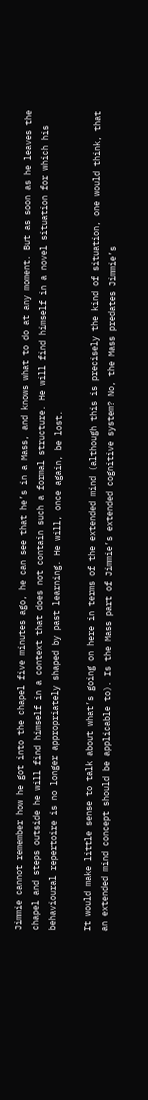Jimmie cannot remember how he got into the chapel five minutes ago, he can see that he’s in a Mass, and knows what to do at any moment. But as soon as he leaves the chapel and steps outside he will find himself in a context that does not contain such a formal structure. He will find himself in a novel situation for which his behavioural repertoire is no longer appropriately shaped by past learning. He will, once again, be lost.

It would make little sense to talk about what’s going on here in terms of the extended mind (although this is precisely the kind of situation, one would think, that an extended mind concept should be applicable to). Is the Mass part of Jimmie’s extended cognitive system? No, the Mass predates Jimmie’s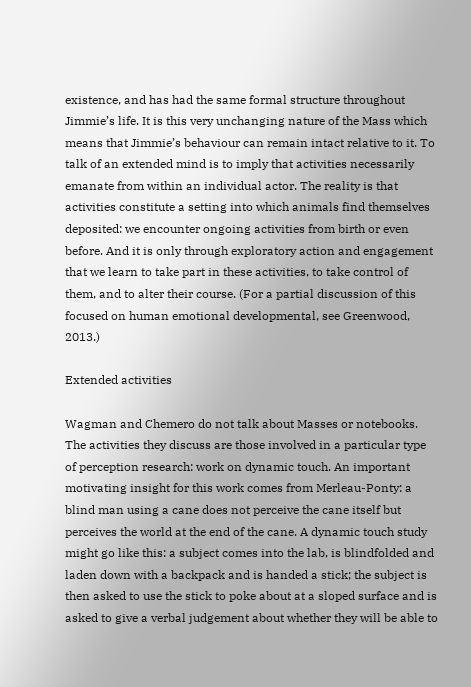existence, and has had the same formal structure throughout Jimmie’s life. It is this very unchanging nature of the Mass which means that Jimmie’s behaviour can remain intact relative to it. To talk of an extended mind is to imply that activities necessarily emanate from within an individual actor. The reality is that activities constitute a setting into which animals find themselves deposited: we encounter ongoing activities from birth or even before. And it is only through exploratory action and engagement that we learn to take part in these activities, to take control of them, and to alter their course. (For a partial discussion of this focused on human emotional developmental, see Greenwood, 2013.)

Extended activities

Wagman and Chemero do not talk about Masses or notebooks. The activities they discuss are those involved in a particular type of perception research: work on dynamic touch. An important motivating insight for this work comes from Merleau-Ponty: a blind man using a cane does not perceive the cane itself but perceives the world at the end of the cane. A dynamic touch study might go like this: a subject comes into the lab, is blindfolded and laden down with a backpack and is handed a stick; the subject is then asked to use the stick to poke about at a sloped surface and is asked to give a verbal judgement about whether they will be able to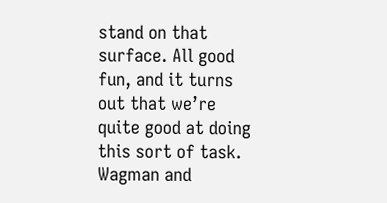stand on that surface. All good fun, and it turns out that we’re quite good at doing this sort of task. Wagman and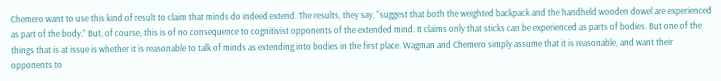Chemero want to use this kind of result to claim that minds do indeed extend. The results, they say, “suggest that both the weighted backpack and the handheld wooden dowel are experienced as part of the body.” But, of course, this is of no consequence to cognitivist opponents of the extended mind. It claims only that sticks can be experienced as parts of bodies. But one of the things that is at issue is whether it is reasonable to talk of minds as extending into bodies in the first place. Wagman and Chemero simply assume that it is reasonable, and want their opponents to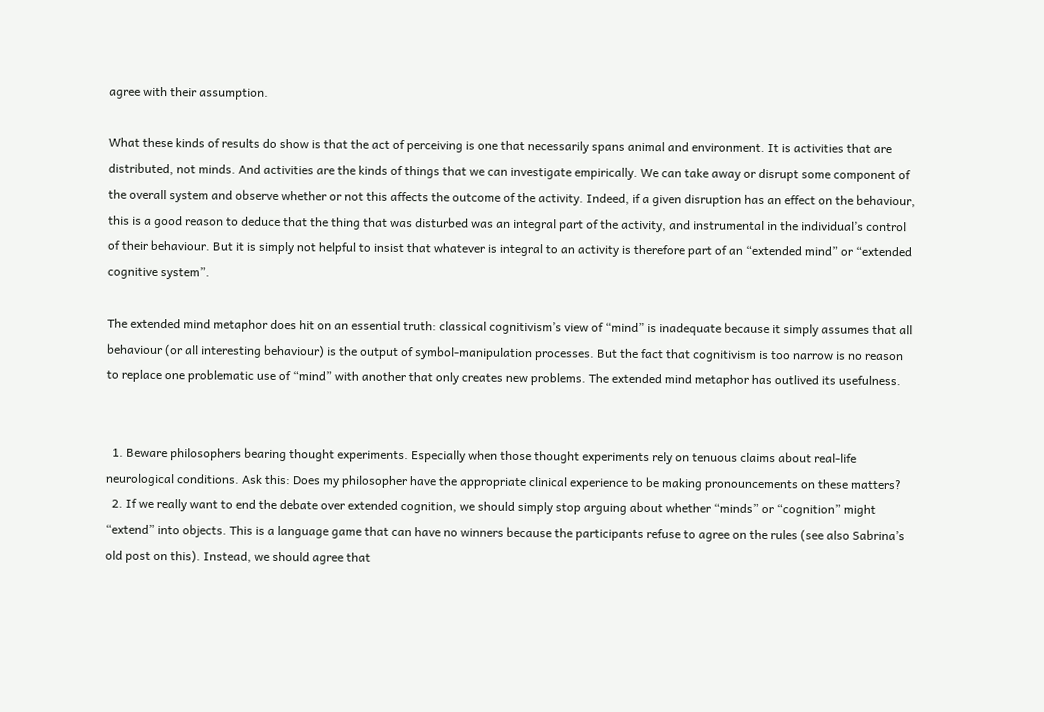agree with their assumption.

What these kinds of results do show is that the act of perceiving is one that necessarily spans animal and environment. It is activities that are distributed, not minds. And activities are the kinds of things that we can investigate empirically. We can take away or disrupt some component of the overall system and observe whether or not this affects the outcome of the activity. Indeed, if a given disruption has an effect on the behaviour, this is a good reason to deduce that the thing that was disturbed was an integral part of the activity, and instrumental in the individual’s control of their behaviour. But it is simply not helpful to insist that whatever is integral to an activity is therefore part of an “extended mind” or “extended cognitive system”.

The extended mind metaphor does hit on an essential truth: classical cognitivism’s view of “mind” is inadequate because it simply assumes that all behaviour (or all interesting behaviour) is the output of symbol-manipulation processes. But the fact that cognitivism is too narrow is no reason to replace one problematic use of “mind” with another that only creates new problems. The extended mind metaphor has outlived its usefulness.


  1. Beware philosophers bearing thought experiments. Especially when those thought experiments rely on tenuous claims about real-life neurological conditions. Ask this: Does my philosopher have the appropriate clinical experience to be making pronouncements on these matters?
  2. If we really want to end the debate over extended cognition, we should simply stop arguing about whether “minds” or “cognition” might “extend” into objects. This is a language game that can have no winners because the participants refuse to agree on the rules (see also Sabrina’s old post on this). Instead, we should agree that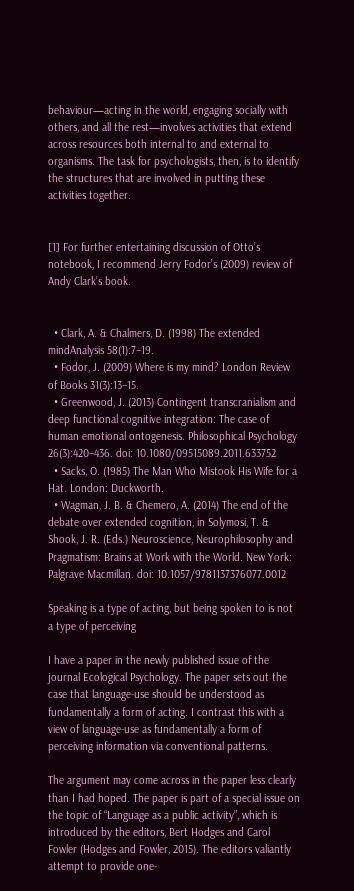behaviour—acting in the world, engaging socially with others, and all the rest—involves activities that extend across resources both internal to and external to organisms. The task for psychologists, then, is to identify the structures that are involved in putting these activities together.


[1] For further entertaining discussion of Otto’s notebook, I recommend Jerry Fodor’s (2009) review of Andy Clark’s book.


  • Clark, A. & Chalmers, D. (1998) The extended mindAnalysis 58(1):7–19.
  • Fodor, J. (2009) Where is my mind? London Review of Books 31(3):13–15.
  • Greenwood, J. (2013) Contingent transcranialism and deep functional cognitive integration: The case of human emotional ontogenesis. Philosophical Psychology 26(3):420–436. doi: 10.1080/09515089.2011.633752
  • Sacks, O. (1985) The Man Who Mistook His Wife for a Hat. London: Duckworth.
  • Wagman, J. B. & Chemero, A. (2014) The end of the debate over extended cognition, in Solymosi, T. & Shook, J. R. (Eds.) Neuroscience, Neurophilosophy and Pragmatism: Brains at Work with the World. New York: Palgrave Macmillan. doi: 10.1057/9781137376077.0012

Speaking is a type of acting, but being spoken to is not a type of perceiving

I have a paper in the newly published issue of the journal Ecological Psychology. The paper sets out the case that language-use should be understood as fundamentally a form of acting. I contrast this with a view of language-use as fundamentally a form of perceiving information via conventional patterns.

The argument may come across in the paper less clearly than I had hoped. The paper is part of a special issue on the topic of “Language as a public activity”, which is introduced by the editors, Bert Hodges and Carol Fowler (Hodges and Fowler, 2015). The editors valiantly attempt to provide one-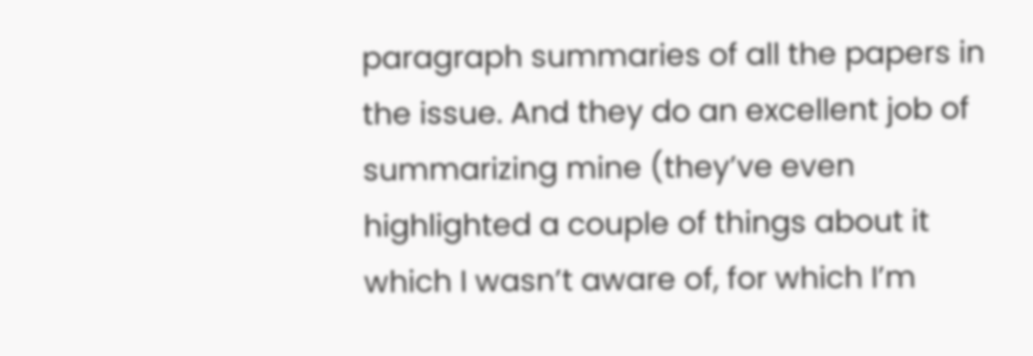paragraph summaries of all the papers in the issue. And they do an excellent job of summarizing mine (they’ve even highlighted a couple of things about it which I wasn’t aware of, for which I’m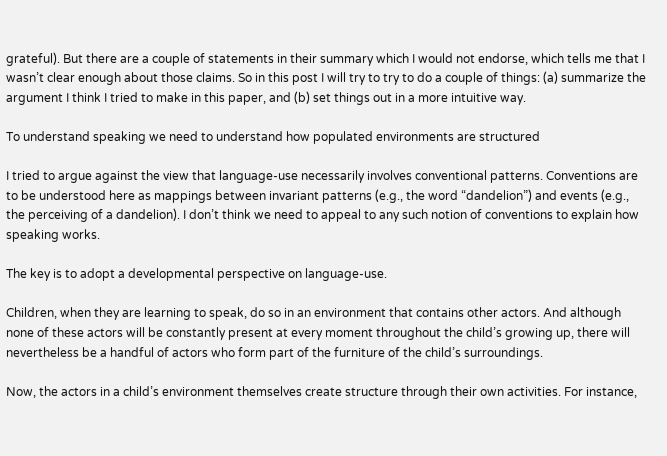grateful). But there are a couple of statements in their summary which I would not endorse, which tells me that I wasn’t clear enough about those claims. So in this post I will try to try to do a couple of things: (a) summarize the argument I think I tried to make in this paper, and (b) set things out in a more intuitive way.

To understand speaking we need to understand how populated environments are structured

I tried to argue against the view that language-use necessarily involves conventional patterns. Conventions are to be understood here as mappings between invariant patterns (e.g., the word “dandelion”) and events (e.g., the perceiving of a dandelion). I don’t think we need to appeal to any such notion of conventions to explain how speaking works.

The key is to adopt a developmental perspective on language-use.

Children, when they are learning to speak, do so in an environment that contains other actors. And although none of these actors will be constantly present at every moment throughout the child’s growing up, there will nevertheless be a handful of actors who form part of the furniture of the child’s surroundings.

Now, the actors in a child’s environment themselves create structure through their own activities. For instance,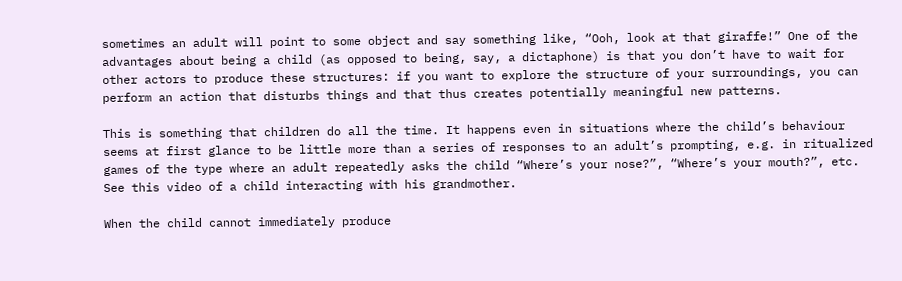sometimes an adult will point to some object and say something like, “Ooh, look at that giraffe!” One of the advantages about being a child (as opposed to being, say, a dictaphone) is that you don’t have to wait for other actors to produce these structures: if you want to explore the structure of your surroundings, you can perform an action that disturbs things and that thus creates potentially meaningful new patterns.

This is something that children do all the time. It happens even in situations where the child’s behaviour seems at first glance to be little more than a series of responses to an adult’s prompting, e.g. in ritualized games of the type where an adult repeatedly asks the child “Where’s your nose?”, “Where’s your mouth?”, etc. See this video of a child interacting with his grandmother.

When the child cannot immediately produce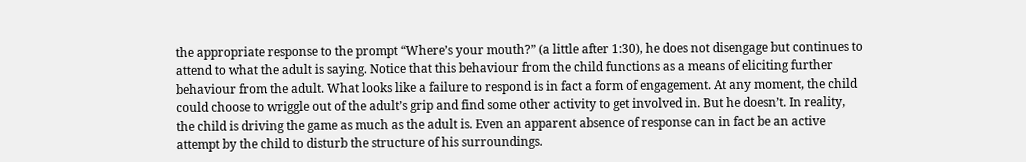the appropriate response to the prompt “Where’s your mouth?” (a little after 1:30), he does not disengage but continues to attend to what the adult is saying. Notice that this behaviour from the child functions as a means of eliciting further behaviour from the adult. What looks like a failure to respond is in fact a form of engagement. At any moment, the child could choose to wriggle out of the adult’s grip and find some other activity to get involved in. But he doesn’t. In reality, the child is driving the game as much as the adult is. Even an apparent absence of response can in fact be an active attempt by the child to disturb the structure of his surroundings.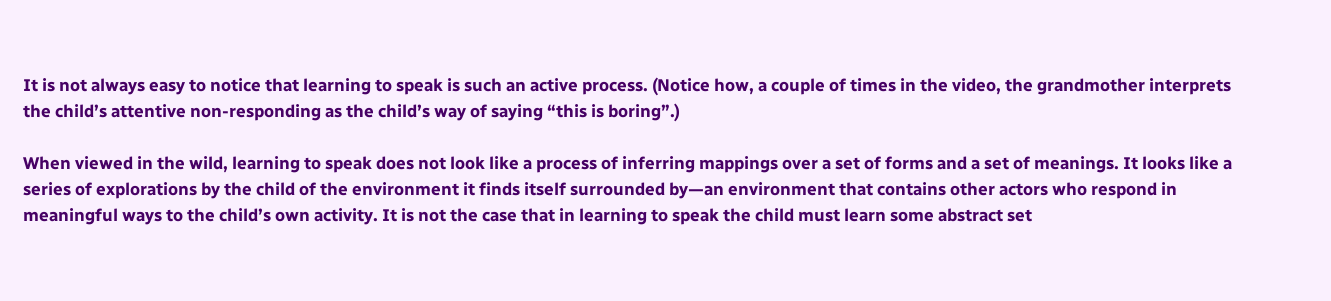It is not always easy to notice that learning to speak is such an active process. (Notice how, a couple of times in the video, the grandmother interprets the child’s attentive non-responding as the child’s way of saying “this is boring”.)

When viewed in the wild, learning to speak does not look like a process of inferring mappings over a set of forms and a set of meanings. It looks like a series of explorations by the child of the environment it finds itself surrounded by—an environment that contains other actors who respond in meaningful ways to the child’s own activity. It is not the case that in learning to speak the child must learn some abstract set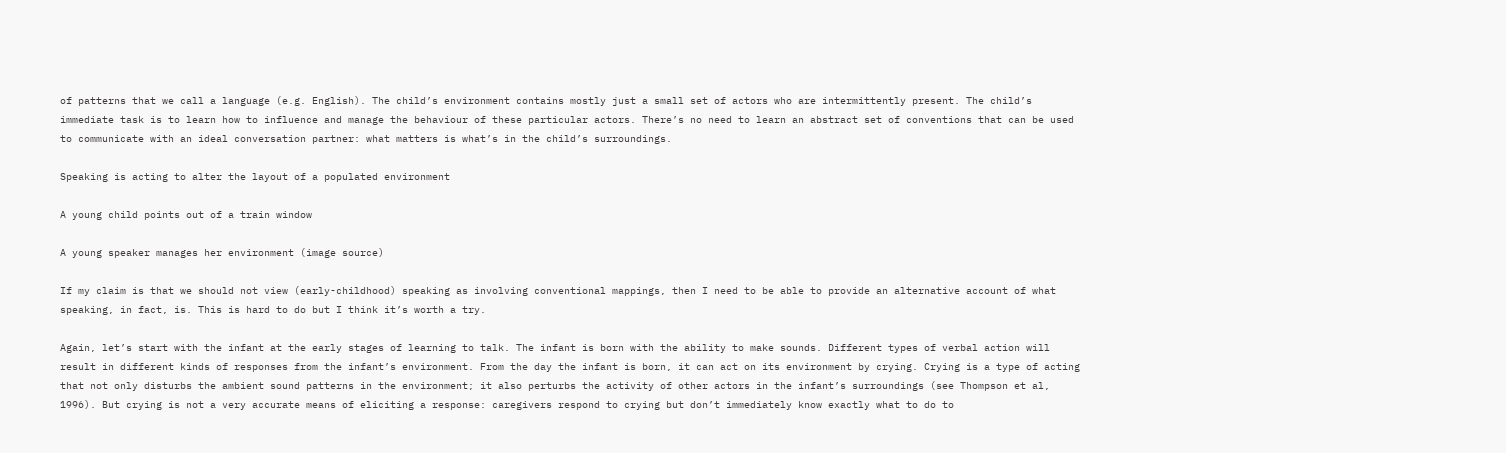of patterns that we call a language (e.g. English). The child’s environment contains mostly just a small set of actors who are intermittently present. The child’s immediate task is to learn how to influence and manage the behaviour of these particular actors. There’s no need to learn an abstract set of conventions that can be used to communicate with an ideal conversation partner: what matters is what’s in the child’s surroundings.

Speaking is acting to alter the layout of a populated environment

A young child points out of a train window

A young speaker manages her environment (image source)

If my claim is that we should not view (early-childhood) speaking as involving conventional mappings, then I need to be able to provide an alternative account of what speaking, in fact, is. This is hard to do but I think it’s worth a try.

Again, let’s start with the infant at the early stages of learning to talk. The infant is born with the ability to make sounds. Different types of verbal action will result in different kinds of responses from the infant’s environment. From the day the infant is born, it can act on its environment by crying. Crying is a type of acting that not only disturbs the ambient sound patterns in the environment; it also perturbs the activity of other actors in the infant’s surroundings (see Thompson et al, 1996). But crying is not a very accurate means of eliciting a response: caregivers respond to crying but don’t immediately know exactly what to do to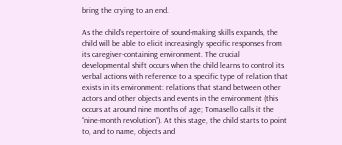bring the crying to an end.

As the child’s repertoire of sound-making skills expands, the child will be able to elicit increasingly specific responses from its caregiver-containing environment. The crucial developmental shift occurs when the child learns to control its verbal actions with reference to a specific type of relation that exists in its environment: relations that stand between other actors and other objects and events in the environment (this occurs at around nine months of age; Tomasello calls it the “nine-month revolution”). At this stage, the child starts to point to, and to name, objects and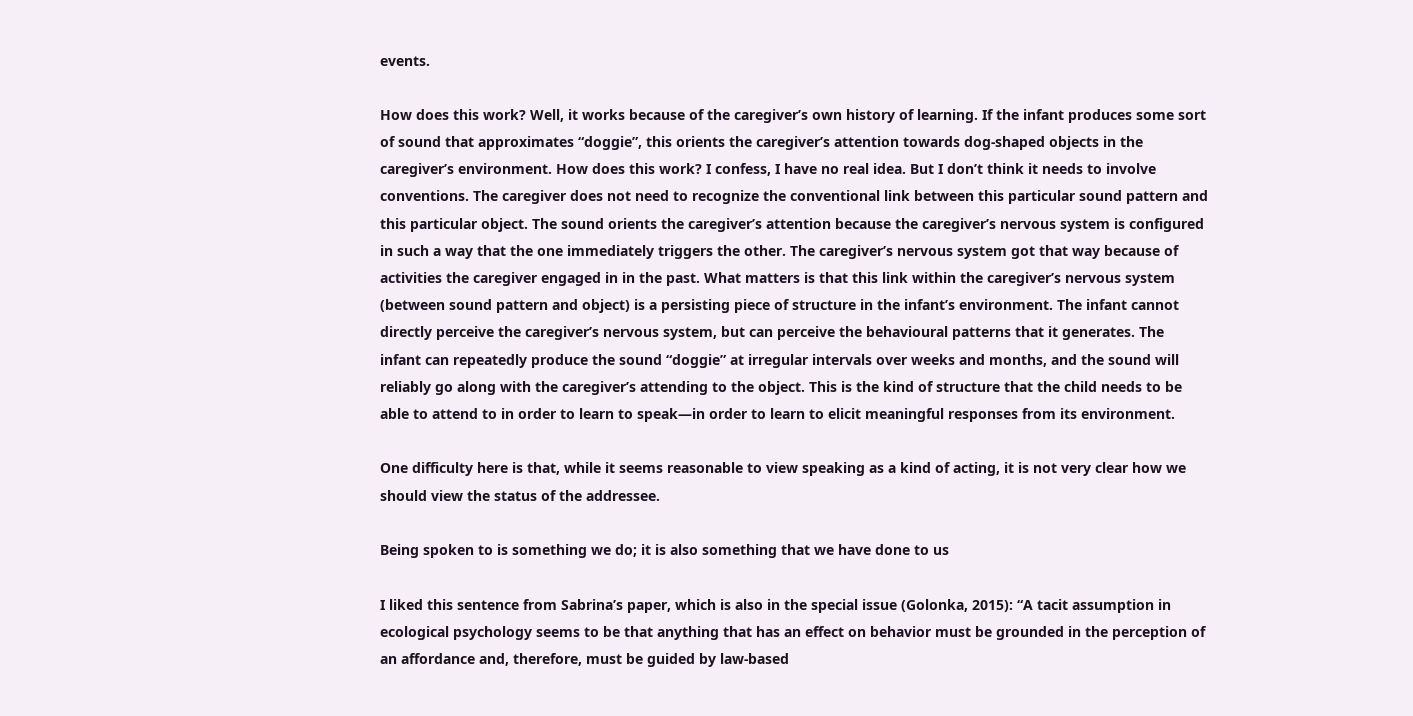events.

How does this work? Well, it works because of the caregiver’s own history of learning. If the infant produces some sort of sound that approximates “doggie”, this orients the caregiver’s attention towards dog-shaped objects in the caregiver’s environment. How does this work? I confess, I have no real idea. But I don’t think it needs to involve conventions. The caregiver does not need to recognize the conventional link between this particular sound pattern and this particular object. The sound orients the caregiver’s attention because the caregiver’s nervous system is configured in such a way that the one immediately triggers the other. The caregiver’s nervous system got that way because of activities the caregiver engaged in in the past. What matters is that this link within the caregiver’s nervous system (between sound pattern and object) is a persisting piece of structure in the infant’s environment. The infant cannot directly perceive the caregiver’s nervous system, but can perceive the behavioural patterns that it generates. The infant can repeatedly produce the sound “doggie” at irregular intervals over weeks and months, and the sound will reliably go along with the caregiver’s attending to the object. This is the kind of structure that the child needs to be able to attend to in order to learn to speak—in order to learn to elicit meaningful responses from its environment.

One difficulty here is that, while it seems reasonable to view speaking as a kind of acting, it is not very clear how we should view the status of the addressee.

Being spoken to is something we do; it is also something that we have done to us

I liked this sentence from Sabrina’s paper, which is also in the special issue (Golonka, 2015): “A tacit assumption in ecological psychology seems to be that anything that has an effect on behavior must be grounded in the perception of an affordance and, therefore, must be guided by law-based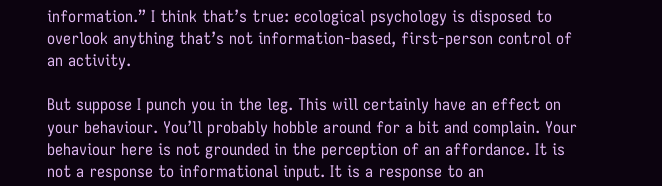information.” I think that’s true: ecological psychology is disposed to overlook anything that’s not information-based, first-person control of an activity.

But suppose I punch you in the leg. This will certainly have an effect on your behaviour. You’ll probably hobble around for a bit and complain. Your behaviour here is not grounded in the perception of an affordance. It is not a response to informational input. It is a response to an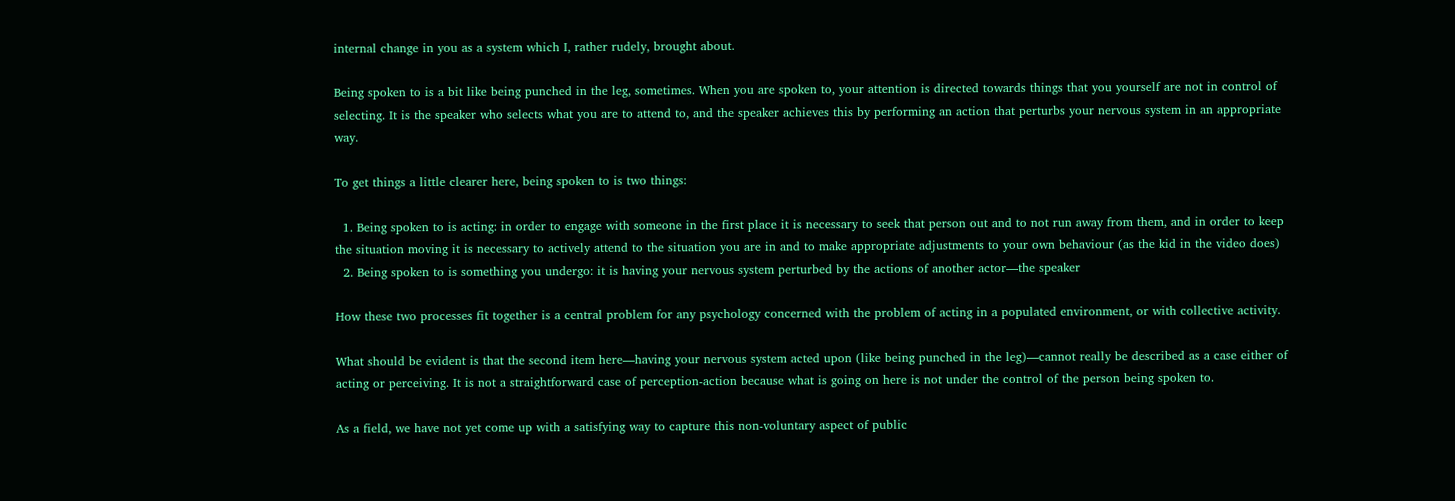internal change in you as a system which I, rather rudely, brought about.

Being spoken to is a bit like being punched in the leg, sometimes. When you are spoken to, your attention is directed towards things that you yourself are not in control of selecting. It is the speaker who selects what you are to attend to, and the speaker achieves this by performing an action that perturbs your nervous system in an appropriate way.

To get things a little clearer here, being spoken to is two things:

  1. Being spoken to is acting: in order to engage with someone in the first place it is necessary to seek that person out and to not run away from them, and in order to keep the situation moving it is necessary to actively attend to the situation you are in and to make appropriate adjustments to your own behaviour (as the kid in the video does)
  2. Being spoken to is something you undergo: it is having your nervous system perturbed by the actions of another actor—the speaker

How these two processes fit together is a central problem for any psychology concerned with the problem of acting in a populated environment, or with collective activity.

What should be evident is that the second item here—having your nervous system acted upon (like being punched in the leg)—cannot really be described as a case either of acting or perceiving. It is not a straightforward case of perception-action because what is going on here is not under the control of the person being spoken to.

As a field, we have not yet come up with a satisfying way to capture this non-voluntary aspect of public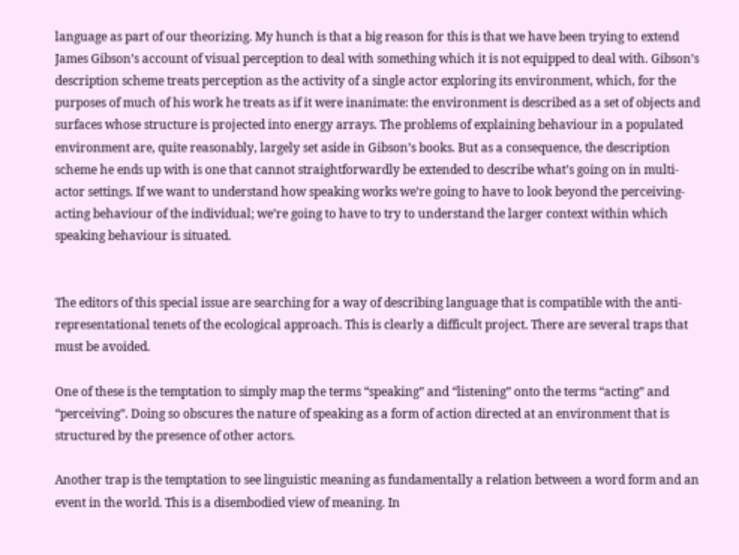language as part of our theorizing. My hunch is that a big reason for this is that we have been trying to extend James Gibson’s account of visual perception to deal with something which it is not equipped to deal with. Gibson’s description scheme treats perception as the activity of a single actor exploring its environment, which, for the purposes of much of his work he treats as if it were inanimate: the environment is described as a set of objects and surfaces whose structure is projected into energy arrays. The problems of explaining behaviour in a populated environment are, quite reasonably, largely set aside in Gibson’s books. But as a consequence, the description scheme he ends up with is one that cannot straightforwardly be extended to describe what’s going on in multi-actor settings. If we want to understand how speaking works we’re going to have to look beyond the perceiving-acting behaviour of the individual; we’re going to have to try to understand the larger context within which speaking behaviour is situated.


The editors of this special issue are searching for a way of describing language that is compatible with the anti-representational tenets of the ecological approach. This is clearly a difficult project. There are several traps that must be avoided.

One of these is the temptation to simply map the terms “speaking” and “listening” onto the terms “acting” and “perceiving”. Doing so obscures the nature of speaking as a form of action directed at an environment that is structured by the presence of other actors.

Another trap is the temptation to see linguistic meaning as fundamentally a relation between a word form and an event in the world. This is a disembodied view of meaning. In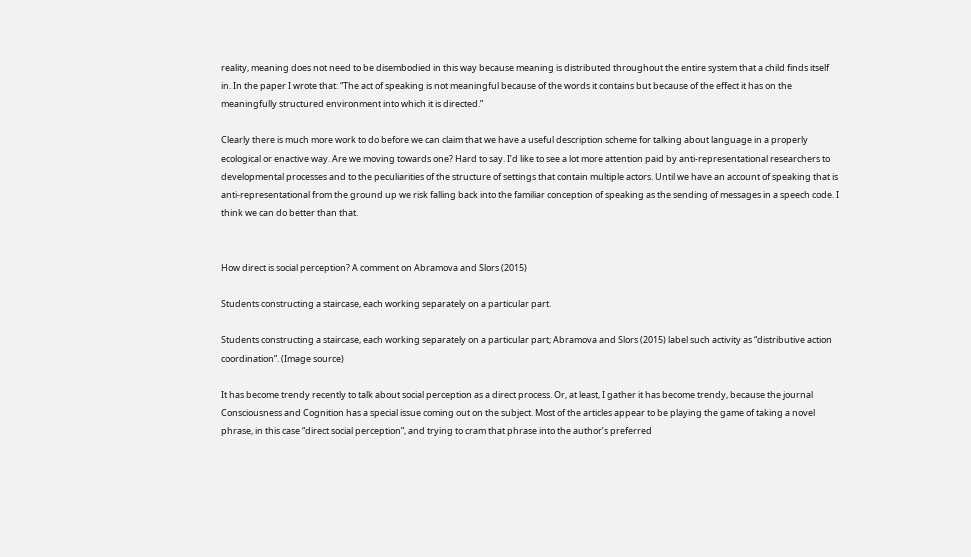reality, meaning does not need to be disembodied in this way because meaning is distributed throughout the entire system that a child finds itself in. In the paper I wrote that: “The act of speaking is not meaningful because of the words it contains but because of the effect it has on the meaningfully structured environment into which it is directed.”

Clearly there is much more work to do before we can claim that we have a useful description scheme for talking about language in a properly ecological or enactive way. Are we moving towards one? Hard to say. I’d like to see a lot more attention paid by anti-representational researchers to developmental processes and to the peculiarities of the structure of settings that contain multiple actors. Until we have an account of speaking that is anti-representational from the ground up we risk falling back into the familiar conception of speaking as the sending of messages in a speech code. I think we can do better than that.


How direct is social perception? A comment on Abramova and Slors (2015)

Students constructing a staircase, each working separately on a particular part.

Students constructing a staircase, each working separately on a particular part; Abramova and Slors (2015) label such activity as “distributive action coordination”. (Image source)

It has become trendy recently to talk about social perception as a direct process. Or, at least, I gather it has become trendy, because the journal Consciousness and Cognition has a special issue coming out on the subject. Most of the articles appear to be playing the game of taking a novel phrase, in this case “direct social perception”, and trying to cram that phrase into the author’s preferred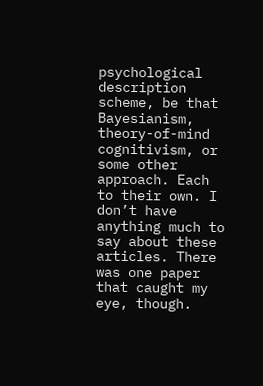psychological description scheme, be that Bayesianism, theory-of-mind cognitivism, or some other approach. Each to their own. I don’t have anything much to say about these articles. There was one paper that caught my eye, though.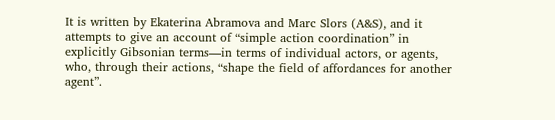It is written by Ekaterina Abramova and Marc Slors (A&S), and it attempts to give an account of “simple action coordination” in explicitly Gibsonian terms—in terms of individual actors, or agents, who, through their actions, “shape the field of affordances for another agent”.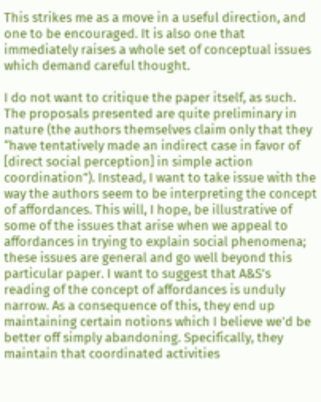This strikes me as a move in a useful direction, and one to be encouraged. It is also one that immediately raises a whole set of conceptual issues which demand careful thought.

I do not want to critique the paper itself, as such. The proposals presented are quite preliminary in nature (the authors themselves claim only that they “have tentatively made an indirect case in favor of [direct social perception] in simple action coordination”). Instead, I want to take issue with the way the authors seem to be interpreting the concept of affordances. This will, I hope, be illustrative of some of the issues that arise when we appeal to affordances in trying to explain social phenomena; these issues are general and go well beyond this particular paper. I want to suggest that A&S’s reading of the concept of affordances is unduly narrow. As a consequence of this, they end up maintaining certain notions which I believe we’d be better off simply abandoning. Specifically, they maintain that coordinated activities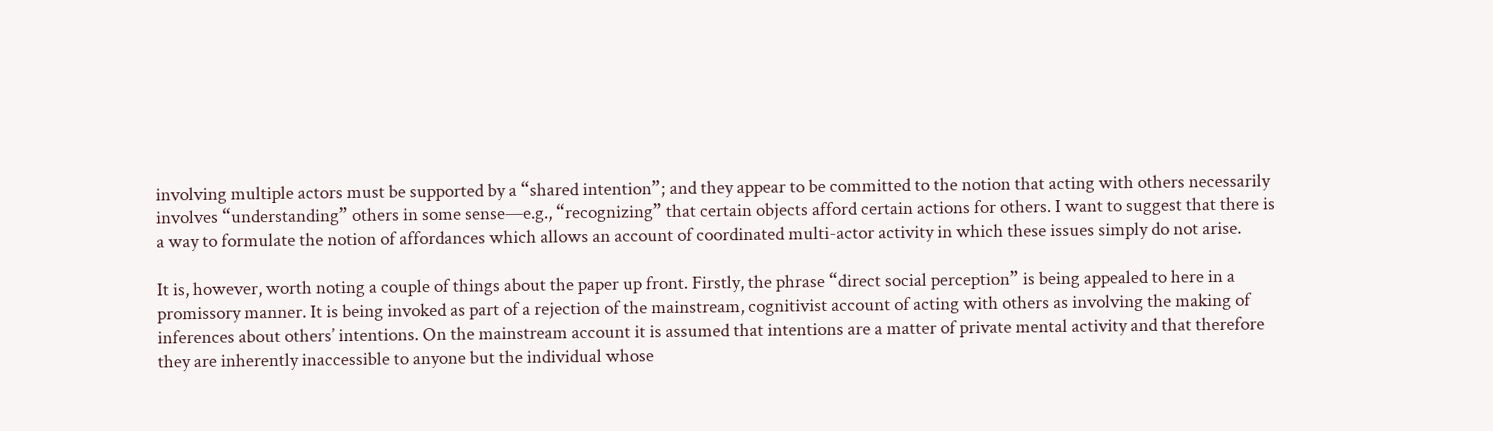involving multiple actors must be supported by a “shared intention”; and they appear to be committed to the notion that acting with others necessarily involves “understanding” others in some sense—e.g., “recognizing” that certain objects afford certain actions for others. I want to suggest that there is a way to formulate the notion of affordances which allows an account of coordinated multi-actor activity in which these issues simply do not arise.

It is, however, worth noting a couple of things about the paper up front. Firstly, the phrase “direct social perception” is being appealed to here in a promissory manner. It is being invoked as part of a rejection of the mainstream, cognitivist account of acting with others as involving the making of inferences about others’ intentions. On the mainstream account it is assumed that intentions are a matter of private mental activity and that therefore they are inherently inaccessible to anyone but the individual whose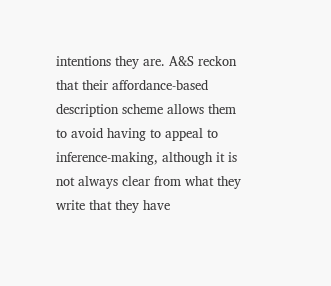intentions they are. A&S reckon that their affordance-based description scheme allows them to avoid having to appeal to inference-making, although it is not always clear from what they write that they have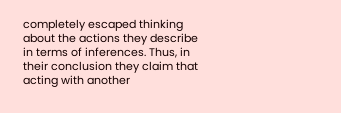completely escaped thinking about the actions they describe in terms of inferences. Thus, in their conclusion they claim that acting with another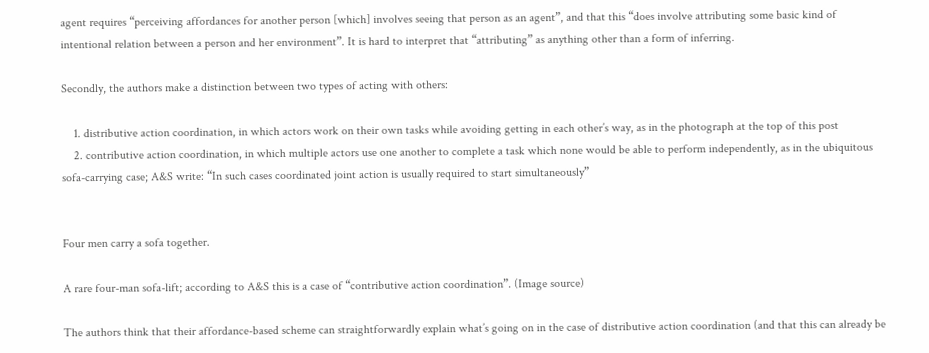agent requires “perceiving affordances for another person [which] involves seeing that person as an agent”, and that this “does involve attributing some basic kind of intentional relation between a person and her environment”. It is hard to interpret that “attributing” as anything other than a form of inferring.

Secondly, the authors make a distinction between two types of acting with others:

    1. distributive action coordination, in which actors work on their own tasks while avoiding getting in each other’s way, as in the photograph at the top of this post
    2. contributive action coordination, in which multiple actors use one another to complete a task which none would be able to perform independently, as in the ubiquitous sofa-carrying case; A&S write: “In such cases coordinated joint action is usually required to start simultaneously”


Four men carry a sofa together.

A rare four-man sofa-lift; according to A&S this is a case of “contributive action coordination”. (Image source)

The authors think that their affordance-based scheme can straightforwardly explain what’s going on in the case of distributive action coordination (and that this can already be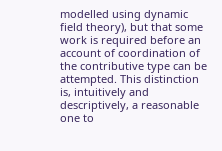modelled using dynamic field theory), but that some work is required before an account of coordination of the contributive type can be attempted. This distinction is, intuitively and descriptively, a reasonable one to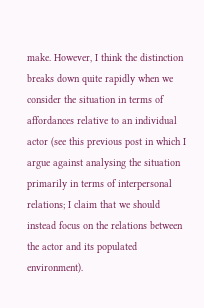make. However, I think the distinction breaks down quite rapidly when we consider the situation in terms of affordances relative to an individual actor (see this previous post in which I argue against analysing the situation primarily in terms of interpersonal relations; I claim that we should instead focus on the relations between the actor and its populated environment).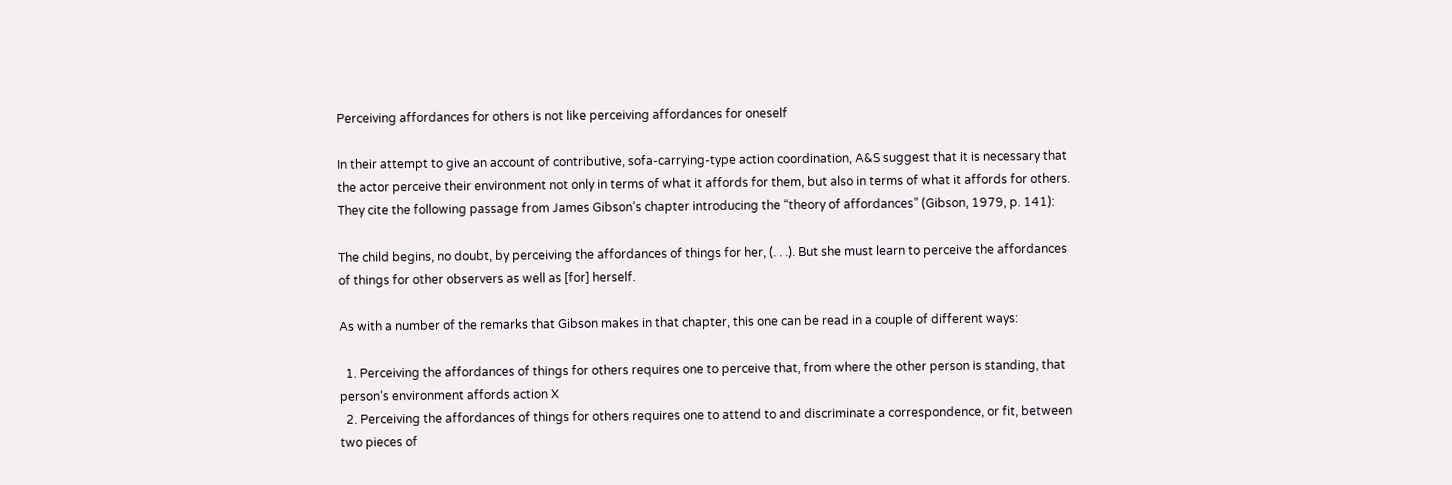Perceiving affordances for others is not like perceiving affordances for oneself

In their attempt to give an account of contributive, sofa-carrying-type action coordination, A&S suggest that it is necessary that the actor perceive their environment not only in terms of what it affords for them, but also in terms of what it affords for others. They cite the following passage from James Gibson’s chapter introducing the “theory of affordances” (Gibson, 1979, p. 141):

The child begins, no doubt, by perceiving the affordances of things for her, (. . .). But she must learn to perceive the affordances of things for other observers as well as [for] herself.

As with a number of the remarks that Gibson makes in that chapter, this one can be read in a couple of different ways:

  1. Perceiving the affordances of things for others requires one to perceive that, from where the other person is standing, that person’s environment affords action X
  2. Perceiving the affordances of things for others requires one to attend to and discriminate a correspondence, or fit, between two pieces of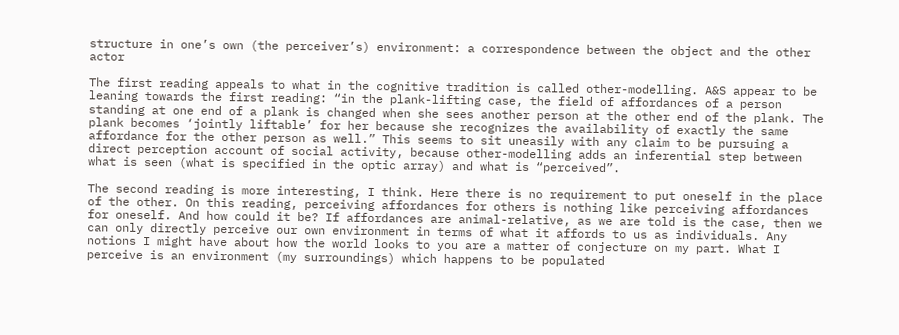structure in one’s own (the perceiver’s) environment: a correspondence between the object and the other actor

The first reading appeals to what in the cognitive tradition is called other-modelling. A&S appear to be leaning towards the first reading: “in the plank-lifting case, the field of affordances of a person standing at one end of a plank is changed when she sees another person at the other end of the plank. The plank becomes ‘jointly liftable’ for her because she recognizes the availability of exactly the same affordance for the other person as well.” This seems to sit uneasily with any claim to be pursuing a direct perception account of social activity, because other-modelling adds an inferential step between what is seen (what is specified in the optic array) and what is “perceived”.

The second reading is more interesting, I think. Here there is no requirement to put oneself in the place of the other. On this reading, perceiving affordances for others is nothing like perceiving affordances for oneself. And how could it be? If affordances are animal-relative, as we are told is the case, then we can only directly perceive our own environment in terms of what it affords to us as individuals. Any notions I might have about how the world looks to you are a matter of conjecture on my part. What I perceive is an environment (my surroundings) which happens to be populated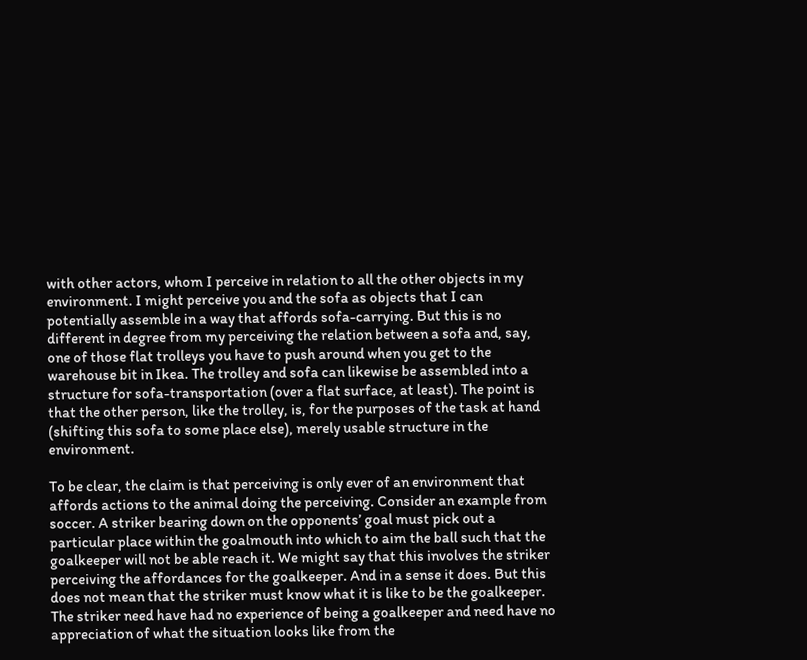with other actors, whom I perceive in relation to all the other objects in my environment. I might perceive you and the sofa as objects that I can potentially assemble in a way that affords sofa-carrying. But this is no different in degree from my perceiving the relation between a sofa and, say, one of those flat trolleys you have to push around when you get to the warehouse bit in Ikea. The trolley and sofa can likewise be assembled into a structure for sofa-transportation (over a flat surface, at least). The point is that the other person, like the trolley, is, for the purposes of the task at hand (shifting this sofa to some place else), merely usable structure in the environment.

To be clear, the claim is that perceiving is only ever of an environment that affords actions to the animal doing the perceiving. Consider an example from soccer. A striker bearing down on the opponents’ goal must pick out a particular place within the goalmouth into which to aim the ball such that the goalkeeper will not be able reach it. We might say that this involves the striker perceiving the affordances for the goalkeeper. And in a sense it does. But this does not mean that the striker must know what it is like to be the goalkeeper. The striker need have had no experience of being a goalkeeper and need have no appreciation of what the situation looks like from the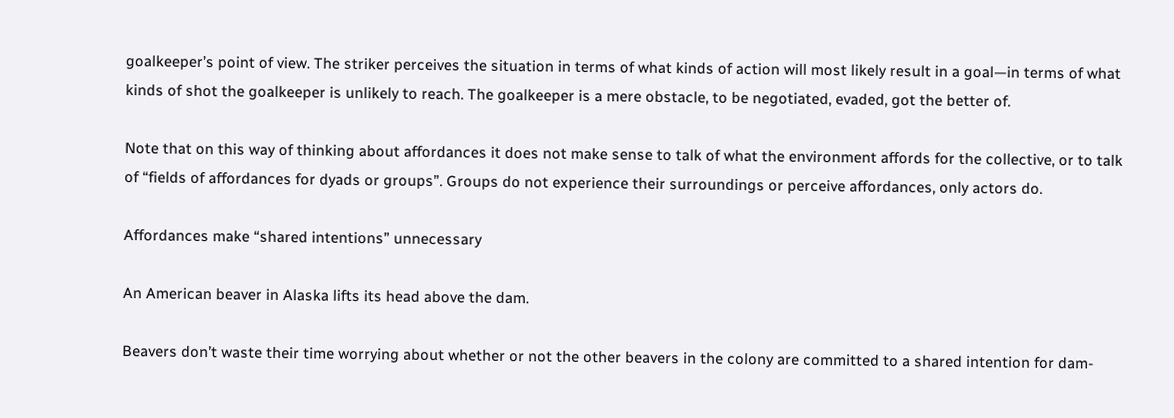goalkeeper’s point of view. The striker perceives the situation in terms of what kinds of action will most likely result in a goal—in terms of what kinds of shot the goalkeeper is unlikely to reach. The goalkeeper is a mere obstacle, to be negotiated, evaded, got the better of.

Note that on this way of thinking about affordances it does not make sense to talk of what the environment affords for the collective, or to talk of “fields of affordances for dyads or groups”. Groups do not experience their surroundings or perceive affordances, only actors do.

Affordances make “shared intentions” unnecessary

An American beaver in Alaska lifts its head above the dam.

Beavers don’t waste their time worrying about whether or not the other beavers in the colony are committed to a shared intention for dam-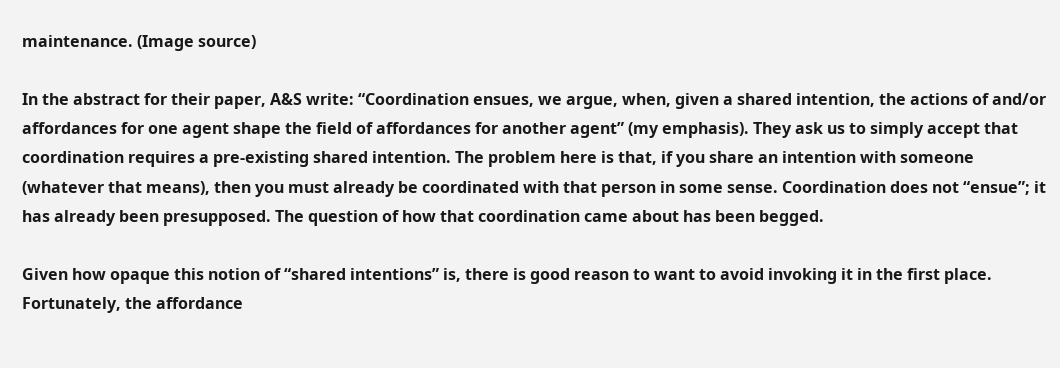maintenance. (Image source)

In the abstract for their paper, A&S write: “Coordination ensues, we argue, when, given a shared intention, the actions of and/or affordances for one agent shape the field of affordances for another agent” (my emphasis). They ask us to simply accept that coordination requires a pre-existing shared intention. The problem here is that, if you share an intention with someone (whatever that means), then you must already be coordinated with that person in some sense. Coordination does not “ensue”; it has already been presupposed. The question of how that coordination came about has been begged.

Given how opaque this notion of “shared intentions” is, there is good reason to want to avoid invoking it in the first place. Fortunately, the affordance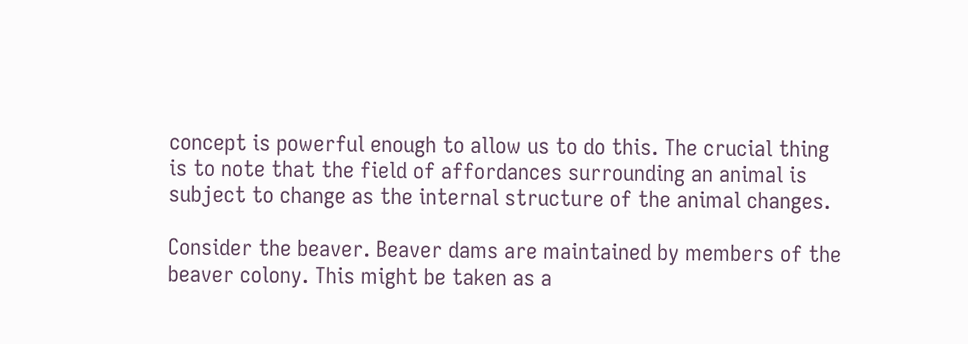concept is powerful enough to allow us to do this. The crucial thing is to note that the field of affordances surrounding an animal is subject to change as the internal structure of the animal changes.

Consider the beaver. Beaver dams are maintained by members of the beaver colony. This might be taken as a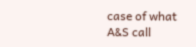case of what A&S call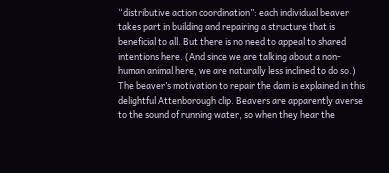“distributive action coordination”: each individual beaver takes part in building and repairing a structure that is beneficial to all. But there is no need to appeal to shared intentions here. (And since we are talking about a non-human animal here, we are naturally less inclined to do so.) The beaver’s motivation to repair the dam is explained in this delightful Attenborough clip. Beavers are apparently averse to the sound of running water, so when they hear the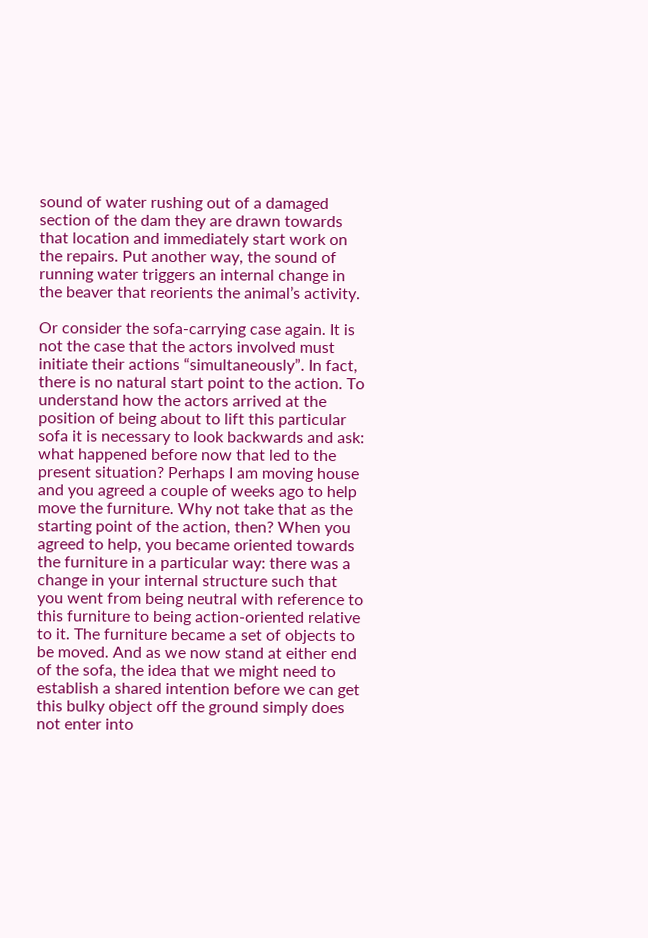sound of water rushing out of a damaged section of the dam they are drawn towards that location and immediately start work on the repairs. Put another way, the sound of running water triggers an internal change in the beaver that reorients the animal’s activity.

Or consider the sofa-carrying case again. It is not the case that the actors involved must initiate their actions “simultaneously”. In fact, there is no natural start point to the action. To understand how the actors arrived at the position of being about to lift this particular sofa it is necessary to look backwards and ask: what happened before now that led to the present situation? Perhaps I am moving house and you agreed a couple of weeks ago to help move the furniture. Why not take that as the starting point of the action, then? When you agreed to help, you became oriented towards the furniture in a particular way: there was a change in your internal structure such that you went from being neutral with reference to this furniture to being action-oriented relative to it. The furniture became a set of objects to be moved. And as we now stand at either end of the sofa, the idea that we might need to establish a shared intention before we can get this bulky object off the ground simply does not enter into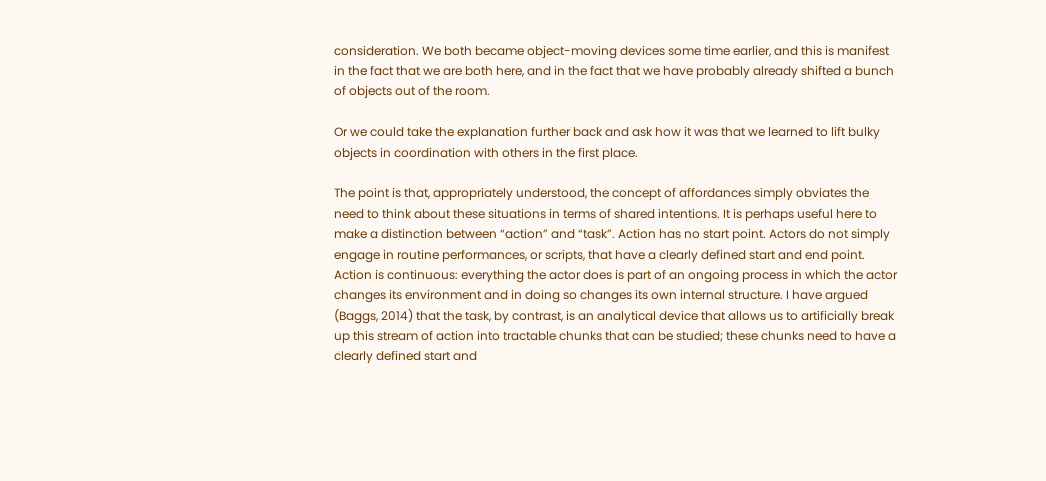consideration. We both became object-moving devices some time earlier, and this is manifest in the fact that we are both here, and in the fact that we have probably already shifted a bunch of objects out of the room.

Or we could take the explanation further back and ask how it was that we learned to lift bulky objects in coordination with others in the first place.

The point is that, appropriately understood, the concept of affordances simply obviates the need to think about these situations in terms of shared intentions. It is perhaps useful here to make a distinction between “action” and “task”. Action has no start point. Actors do not simply engage in routine performances, or scripts, that have a clearly defined start and end point. Action is continuous: everything the actor does is part of an ongoing process in which the actor changes its environment and in doing so changes its own internal structure. I have argued (Baggs, 2014) that the task, by contrast, is an analytical device that allows us to artificially break up this stream of action into tractable chunks that can be studied; these chunks need to have a clearly defined start and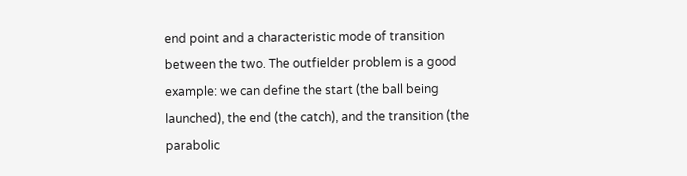end point and a characteristic mode of transition between the two. The outfielder problem is a good example: we can define the start (the ball being launched), the end (the catch), and the transition (the parabolic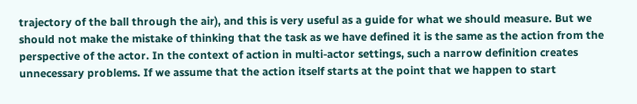trajectory of the ball through the air), and this is very useful as a guide for what we should measure. But we should not make the mistake of thinking that the task as we have defined it is the same as the action from the perspective of the actor. In the context of action in multi-actor settings, such a narrow definition creates unnecessary problems. If we assume that the action itself starts at the point that we happen to start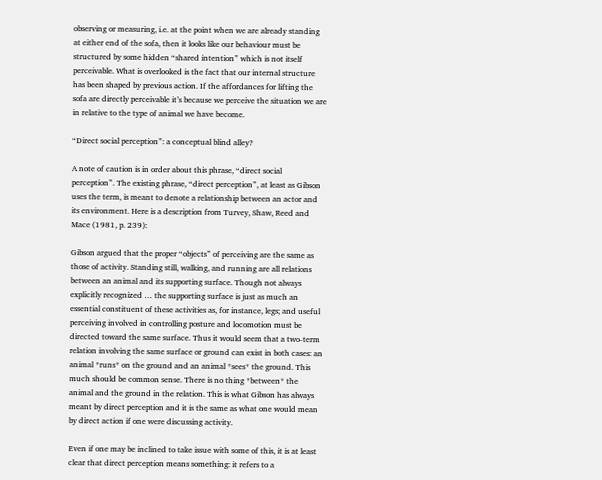observing or measuring, i.e. at the point when we are already standing at either end of the sofa, then it looks like our behaviour must be structured by some hidden “shared intention” which is not itself perceivable. What is overlooked is the fact that our internal structure has been shaped by previous action. If the affordances for lifting the sofa are directly perceivable it’s because we perceive the situation we are in relative to the type of animal we have become.

“Direct social perception”: a conceptual blind alley?

A note of caution is in order about this phrase, “direct social perception”. The existing phrase, “direct perception”, at least as Gibson uses the term, is meant to denote a relationship between an actor and its environment. Here is a description from Turvey, Shaw, Reed and Mace (1981, p. 239):

Gibson argued that the proper “objects” of perceiving are the same as those of activity. Standing still, walking, and running are all relations between an animal and its supporting surface. Though not always explicitly recognized … the supporting surface is just as much an essential constituent of these activities as, for instance, legs; and useful perceiving involved in controlling posture and locomotion must be directed toward the same surface. Thus it would seem that a two-term relation involving the same surface or ground can exist in both cases: an animal *runs* on the ground and an animal *sees* the ground. This much should be common sense. There is no thing *between* the animal and the ground in the relation. This is what Gibson has always meant by direct perception and it is the same as what one would mean by direct action if one were discussing activity.

Even if one may be inclined to take issue with some of this, it is at least clear that direct perception means something: it refers to a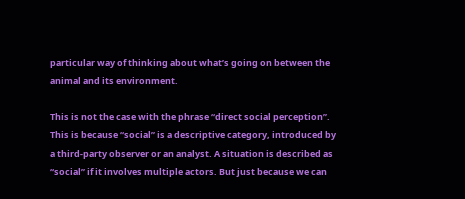particular way of thinking about what’s going on between the animal and its environment.

This is not the case with the phrase “direct social perception”. This is because “social” is a descriptive category, introduced by a third-party observer or an analyst. A situation is described as “social” if it involves multiple actors. But just because we can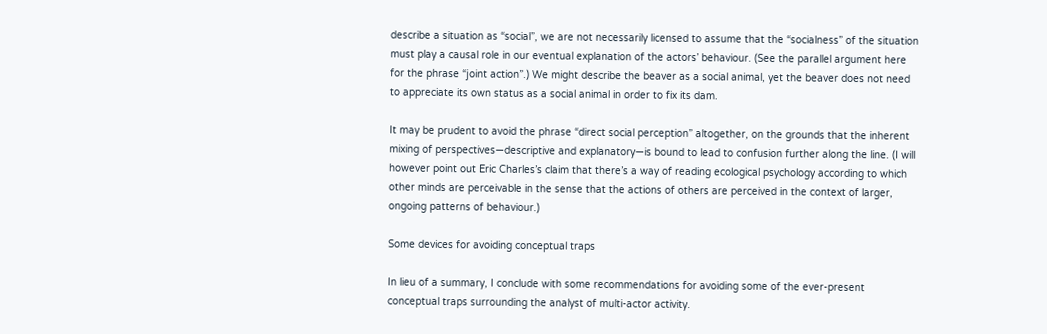describe a situation as “social”, we are not necessarily licensed to assume that the “socialness” of the situation must play a causal role in our eventual explanation of the actors’ behaviour. (See the parallel argument here for the phrase “joint action”.) We might describe the beaver as a social animal, yet the beaver does not need to appreciate its own status as a social animal in order to fix its dam.

It may be prudent to avoid the phrase “direct social perception” altogether, on the grounds that the inherent mixing of perspectives—descriptive and explanatory—is bound to lead to confusion further along the line. (I will however point out Eric Charles’s claim that there’s a way of reading ecological psychology according to which other minds are perceivable in the sense that the actions of others are perceived in the context of larger, ongoing patterns of behaviour.)

Some devices for avoiding conceptual traps

In lieu of a summary, I conclude with some recommendations for avoiding some of the ever-present conceptual traps surrounding the analyst of multi-actor activity.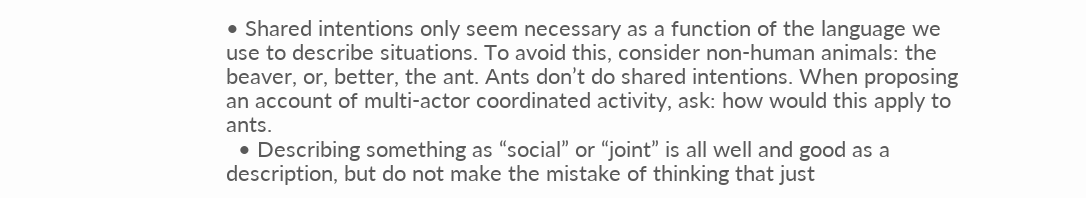• Shared intentions only seem necessary as a function of the language we use to describe situations. To avoid this, consider non-human animals: the beaver, or, better, the ant. Ants don’t do shared intentions. When proposing an account of multi-actor coordinated activity, ask: how would this apply to ants.
  • Describing something as “social” or “joint” is all well and good as a description, but do not make the mistake of thinking that just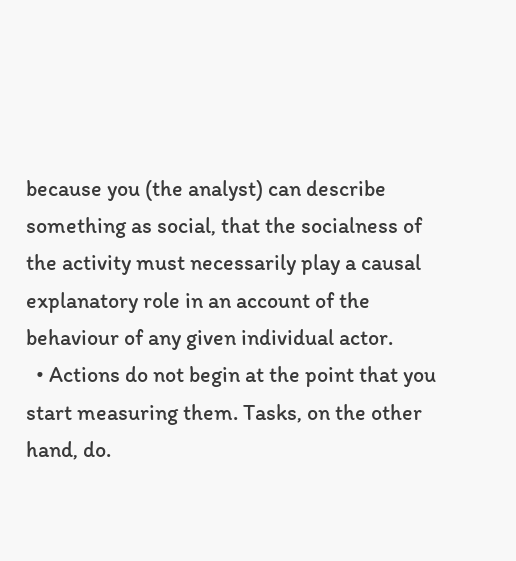because you (the analyst) can describe something as social, that the socialness of the activity must necessarily play a causal explanatory role in an account of the behaviour of any given individual actor.
  • Actions do not begin at the point that you start measuring them. Tasks, on the other hand, do.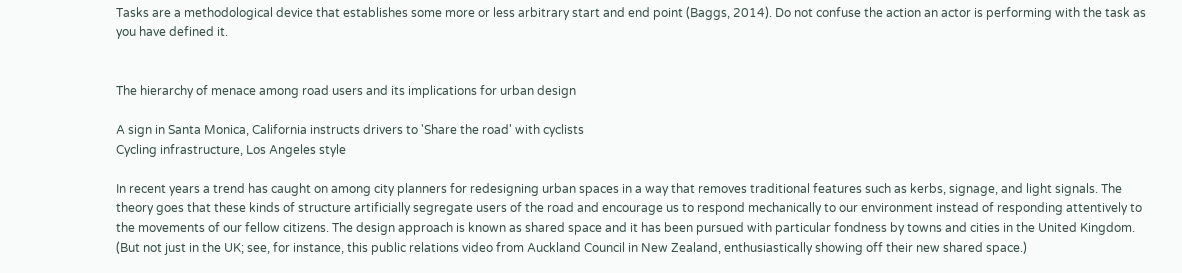Tasks are a methodological device that establishes some more or less arbitrary start and end point (Baggs, 2014). Do not confuse the action an actor is performing with the task as you have defined it.


The hierarchy of menace among road users and its implications for urban design

A sign in Santa Monica, California instructs drivers to 'Share the road' with cyclists
Cycling infrastructure, Los Angeles style

In recent years a trend has caught on among city planners for redesigning urban spaces in a way that removes traditional features such as kerbs, signage, and light signals. The theory goes that these kinds of structure artificially segregate users of the road and encourage us to respond mechanically to our environment instead of responding attentively to the movements of our fellow citizens. The design approach is known as shared space and it has been pursued with particular fondness by towns and cities in the United Kingdom. (But not just in the UK; see, for instance, this public relations video from Auckland Council in New Zealand, enthusiastically showing off their new shared space.)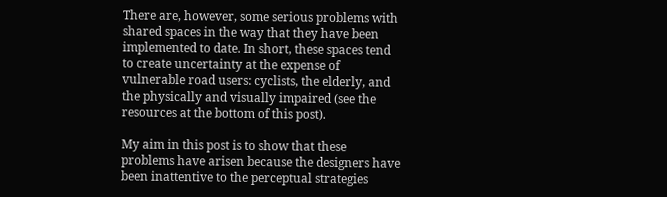There are, however, some serious problems with shared spaces in the way that they have been implemented to date. In short, these spaces tend to create uncertainty at the expense of vulnerable road users: cyclists, the elderly, and the physically and visually impaired (see the resources at the bottom of this post).

My aim in this post is to show that these problems have arisen because the designers have been inattentive to the perceptual strategies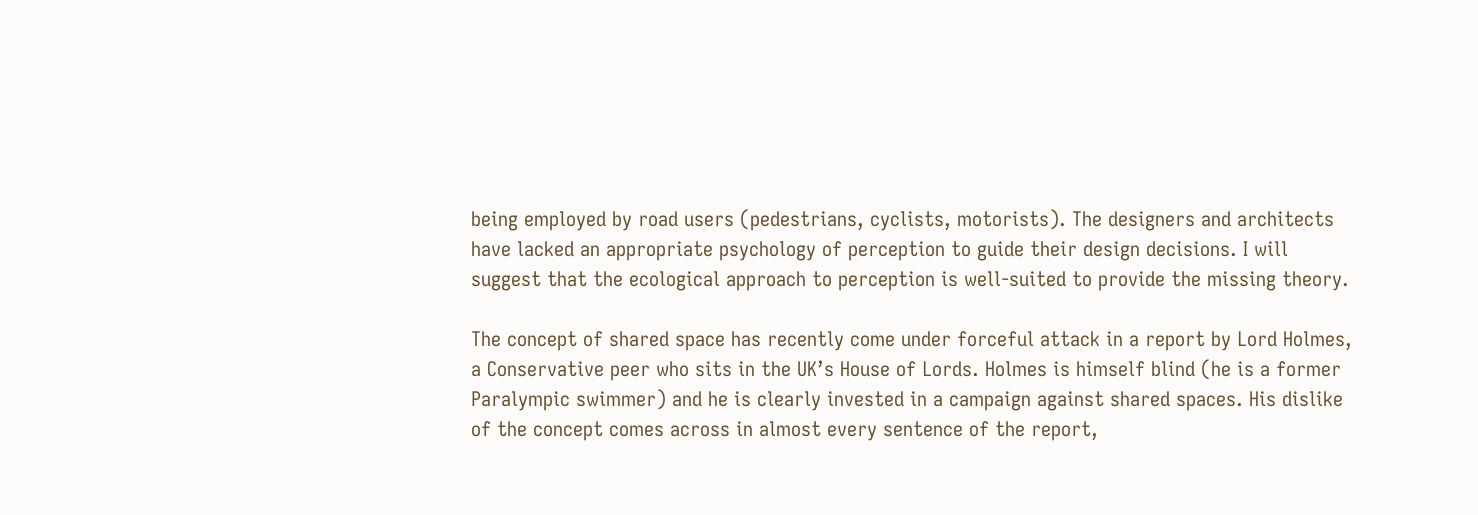being employed by road users (pedestrians, cyclists, motorists). The designers and architects have lacked an appropriate psychology of perception to guide their design decisions. I will suggest that the ecological approach to perception is well-suited to provide the missing theory.

The concept of shared space has recently come under forceful attack in a report by Lord Holmes, a Conservative peer who sits in the UK’s House of Lords. Holmes is himself blind (he is a former Paralympic swimmer) and he is clearly invested in a campaign against shared spaces. His dislike of the concept comes across in almost every sentence of the report,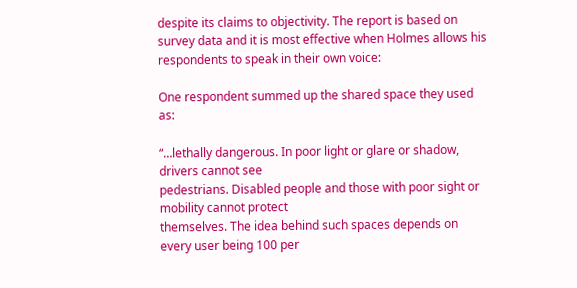despite its claims to objectivity. The report is based on survey data and it is most effective when Holmes allows his respondents to speak in their own voice:

One respondent summed up the shared space they used as:

“…lethally dangerous. In poor light or glare or shadow, drivers cannot see
pedestrians. Disabled people and those with poor sight or mobility cannot protect
themselves. The idea behind such spaces depends on every user being 100 per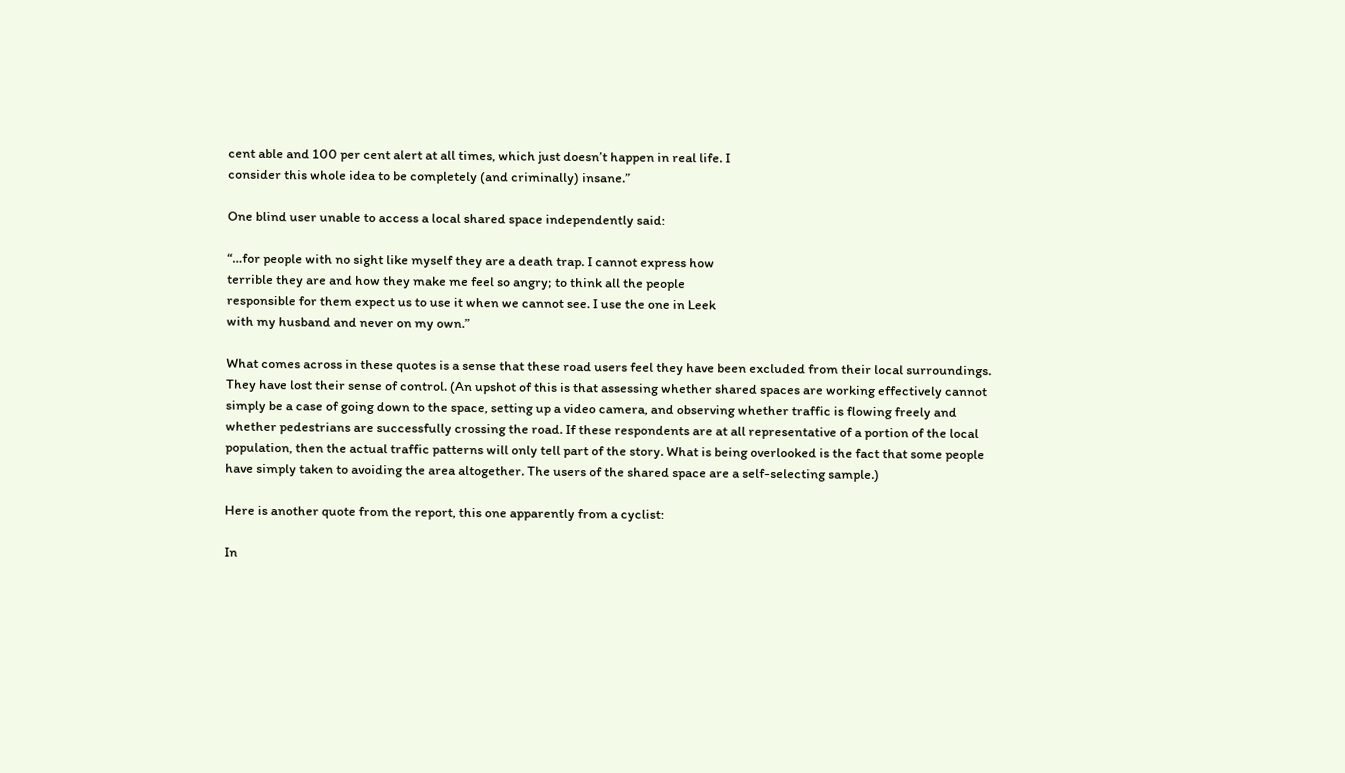cent able and 100 per cent alert at all times, which just doesn’t happen in real life. I
consider this whole idea to be completely (and criminally) insane.”

One blind user unable to access a local shared space independently said:

“…for people with no sight like myself they are a death trap. I cannot express how
terrible they are and how they make me feel so angry; to think all the people
responsible for them expect us to use it when we cannot see. I use the one in Leek
with my husband and never on my own.”

What comes across in these quotes is a sense that these road users feel they have been excluded from their local surroundings. They have lost their sense of control. (An upshot of this is that assessing whether shared spaces are working effectively cannot simply be a case of going down to the space, setting up a video camera, and observing whether traffic is flowing freely and whether pedestrians are successfully crossing the road. If these respondents are at all representative of a portion of the local population, then the actual traffic patterns will only tell part of the story. What is being overlooked is the fact that some people have simply taken to avoiding the area altogether. The users of the shared space are a self-selecting sample.)

Here is another quote from the report, this one apparently from a cyclist:

In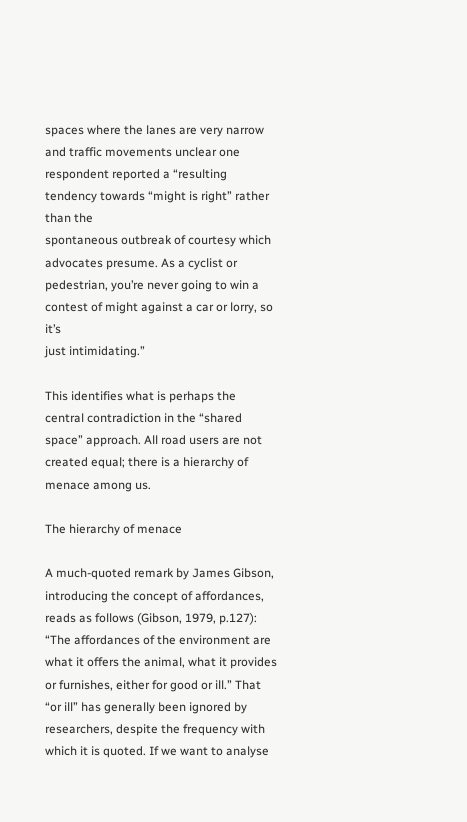spaces where the lanes are very narrow and traffic movements unclear one
respondent reported a “resulting tendency towards “might is right” rather than the
spontaneous outbreak of courtesy which advocates presume. As a cyclist or
pedestrian, you’re never going to win a contest of might against a car or lorry, so it’s
just intimidating.”

This identifies what is perhaps the central contradiction in the “shared space” approach. All road users are not created equal; there is a hierarchy of menace among us.

The hierarchy of menace

A much-quoted remark by James Gibson, introducing the concept of affordances, reads as follows (Gibson, 1979, p.127): “The affordances of the environment are what it offers the animal, what it provides or furnishes, either for good or ill.” That “or ill” has generally been ignored by researchers, despite the frequency with which it is quoted. If we want to analyse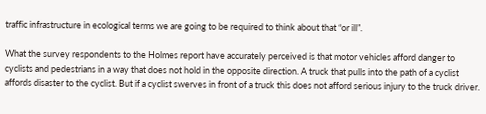traffic infrastructure in ecological terms we are going to be required to think about that “or ill”.

What the survey respondents to the Holmes report have accurately perceived is that motor vehicles afford danger to cyclists and pedestrians in a way that does not hold in the opposite direction. A truck that pulls into the path of a cyclist affords disaster to the cyclist. But if a cyclist swerves in front of a truck this does not afford serious injury to the truck driver.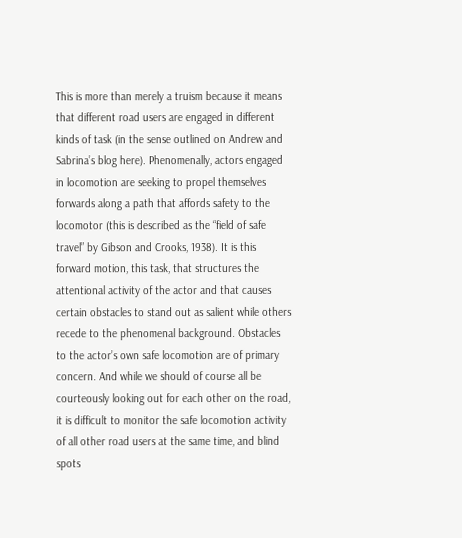This is more than merely a truism because it means that different road users are engaged in different kinds of task (in the sense outlined on Andrew and Sabrina’s blog here). Phenomenally, actors engaged in locomotion are seeking to propel themselves forwards along a path that affords safety to the locomotor (this is described as the “field of safe travel” by Gibson and Crooks, 1938). It is this forward motion, this task, that structures the attentional activity of the actor and that causes certain obstacles to stand out as salient while others recede to the phenomenal background. Obstacles to the actor’s own safe locomotion are of primary concern. And while we should of course all be courteously looking out for each other on the road, it is difficult to monitor the safe locomotion activity of all other road users at the same time, and blind spots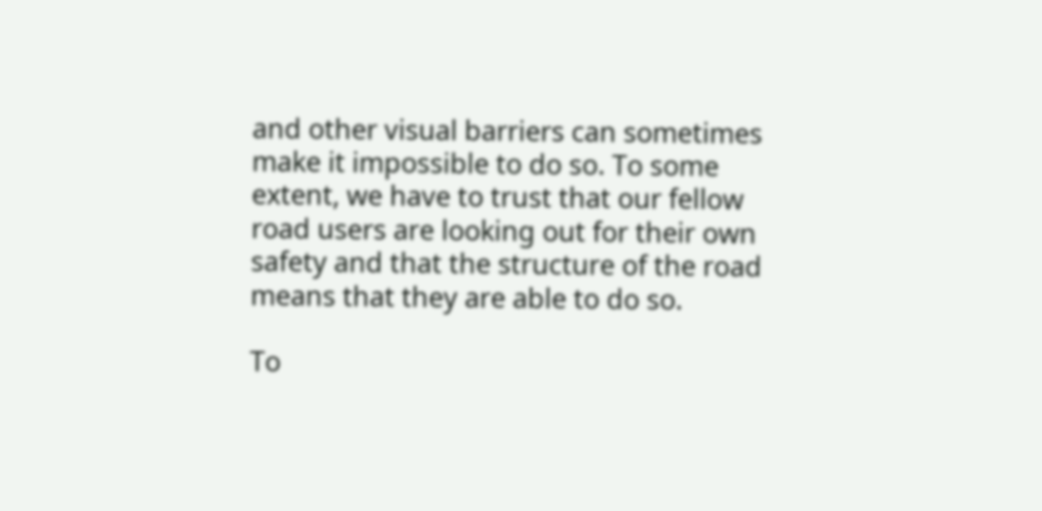and other visual barriers can sometimes make it impossible to do so. To some extent, we have to trust that our fellow road users are looking out for their own safety and that the structure of the road means that they are able to do so.

To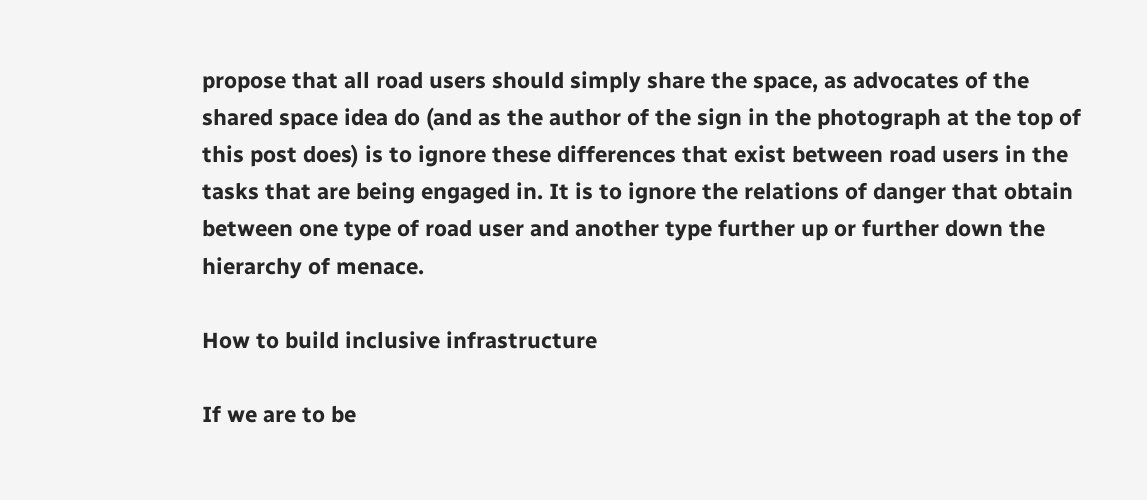propose that all road users should simply share the space, as advocates of the shared space idea do (and as the author of the sign in the photograph at the top of this post does) is to ignore these differences that exist between road users in the tasks that are being engaged in. It is to ignore the relations of danger that obtain between one type of road user and another type further up or further down the hierarchy of menace.

How to build inclusive infrastructure

If we are to be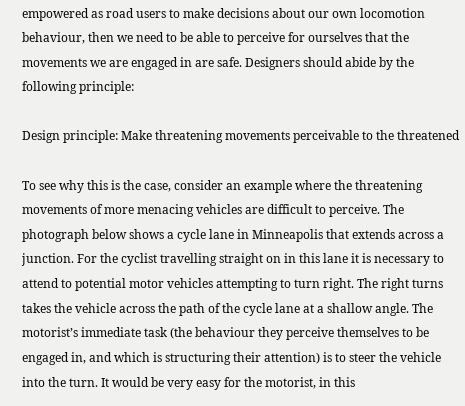empowered as road users to make decisions about our own locomotion behaviour, then we need to be able to perceive for ourselves that the movements we are engaged in are safe. Designers should abide by the following principle:

Design principle: Make threatening movements perceivable to the threatened

To see why this is the case, consider an example where the threatening movements of more menacing vehicles are difficult to perceive. The photograph below shows a cycle lane in Minneapolis that extends across a junction. For the cyclist travelling straight on in this lane it is necessary to attend to potential motor vehicles attempting to turn right. The right turns takes the vehicle across the path of the cycle lane at a shallow angle. The motorist’s immediate task (the behaviour they perceive themselves to be engaged in, and which is structuring their attention) is to steer the vehicle into the turn. It would be very easy for the motorist, in this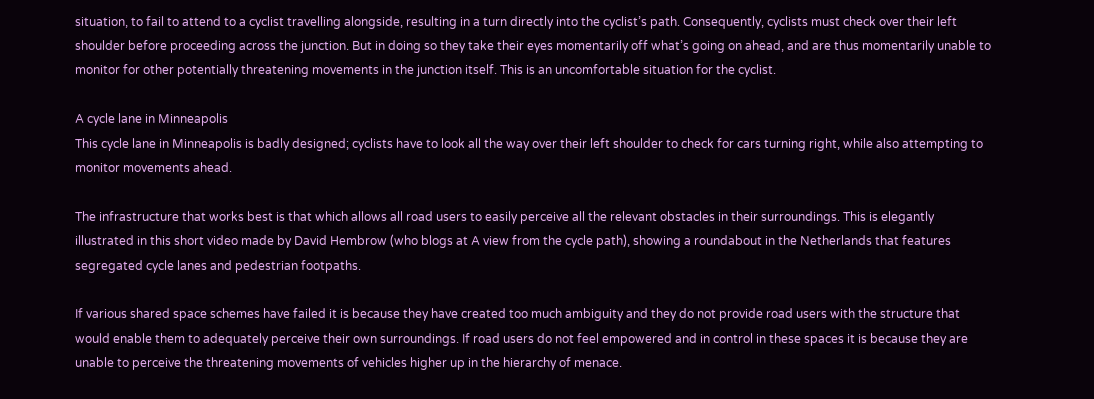situation, to fail to attend to a cyclist travelling alongside, resulting in a turn directly into the cyclist’s path. Consequently, cyclists must check over their left shoulder before proceeding across the junction. But in doing so they take their eyes momentarily off what’s going on ahead, and are thus momentarily unable to monitor for other potentially threatening movements in the junction itself. This is an uncomfortable situation for the cyclist.

A cycle lane in Minneapolis
This cycle lane in Minneapolis is badly designed; cyclists have to look all the way over their left shoulder to check for cars turning right, while also attempting to monitor movements ahead.

The infrastructure that works best is that which allows all road users to easily perceive all the relevant obstacles in their surroundings. This is elegantly illustrated in this short video made by David Hembrow (who blogs at A view from the cycle path), showing a roundabout in the Netherlands that features segregated cycle lanes and pedestrian footpaths.

If various shared space schemes have failed it is because they have created too much ambiguity and they do not provide road users with the structure that would enable them to adequately perceive their own surroundings. If road users do not feel empowered and in control in these spaces it is because they are unable to perceive the threatening movements of vehicles higher up in the hierarchy of menace.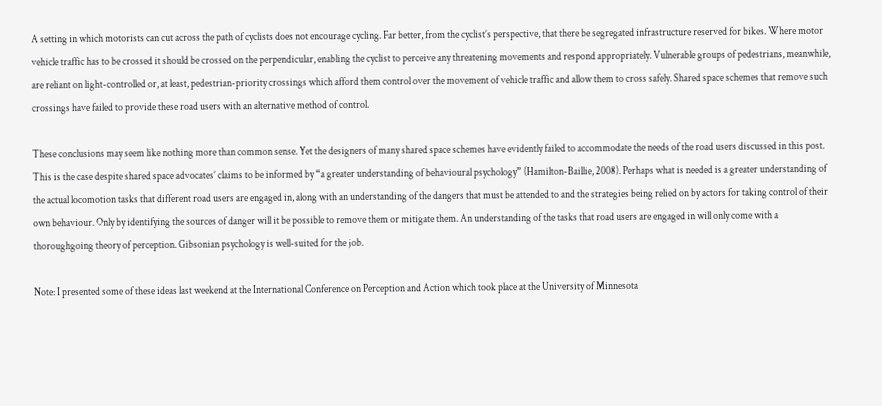A setting in which motorists can cut across the path of cyclists does not encourage cycling. Far better, from the cyclist’s perspective, that there be segregated infrastructure reserved for bikes. Where motor vehicle traffic has to be crossed it should be crossed on the perpendicular, enabling the cyclist to perceive any threatening movements and respond appropriately. Vulnerable groups of pedestrians, meanwhile, are reliant on light-controlled or, at least, pedestrian-priority crossings which afford them control over the movement of vehicle traffic and allow them to cross safely. Shared space schemes that remove such crossings have failed to provide these road users with an alternative method of control.

These conclusions may seem like nothing more than common sense. Yet the designers of many shared space schemes have evidently failed to accommodate the needs of the road users discussed in this post. This is the case despite shared space advocates’ claims to be informed by “a greater understanding of behavioural psychology” (Hamilton-Baillie, 2008). Perhaps what is needed is a greater understanding of the actual locomotion tasks that different road users are engaged in, along with an understanding of the dangers that must be attended to and the strategies being relied on by actors for taking control of their own behaviour. Only by identifying the sources of danger will it be possible to remove them or mitigate them. An understanding of the tasks that road users are engaged in will only come with a thoroughgoing theory of perception. Gibsonian psychology is well-suited for the job.

Note: I presented some of these ideas last weekend at the International Conference on Perception and Action which took place at the University of Minnesota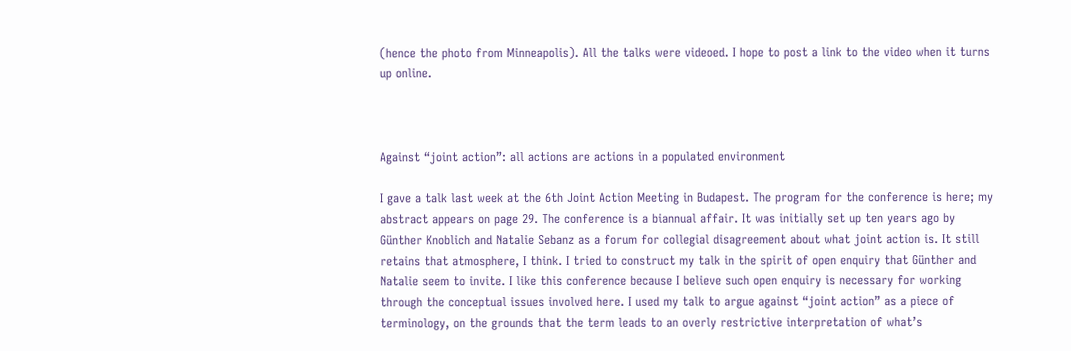(hence the photo from Minneapolis). All the talks were videoed. I hope to post a link to the video when it turns up online.



Against “joint action”: all actions are actions in a populated environment

I gave a talk last week at the 6th Joint Action Meeting in Budapest. The program for the conference is here; my abstract appears on page 29. The conference is a biannual affair. It was initially set up ten years ago by Günther Knoblich and Natalie Sebanz as a forum for collegial disagreement about what joint action is. It still retains that atmosphere, I think. I tried to construct my talk in the spirit of open enquiry that Günther and Natalie seem to invite. I like this conference because I believe such open enquiry is necessary for working through the conceptual issues involved here. I used my talk to argue against “joint action” as a piece of terminology, on the grounds that the term leads to an overly restrictive interpretation of what’s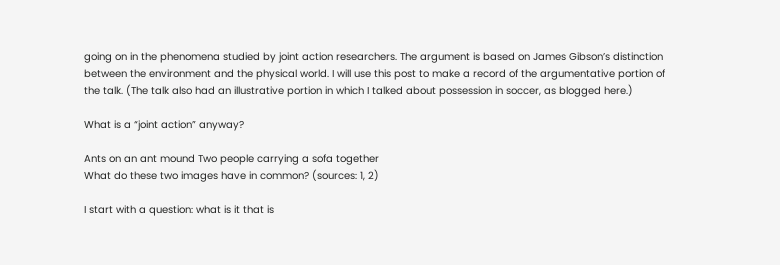going on in the phenomena studied by joint action researchers. The argument is based on James Gibson’s distinction between the environment and the physical world. I will use this post to make a record of the argumentative portion of the talk. (The talk also had an illustrative portion in which I talked about possession in soccer, as blogged here.)

What is a “joint action” anyway?

Ants on an ant mound Two people carrying a sofa together
What do these two images have in common? (sources: 1, 2)

I start with a question: what is it that is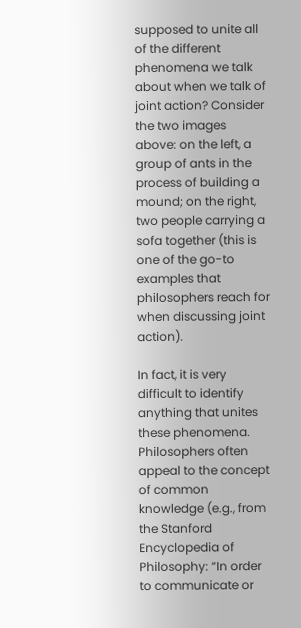supposed to unite all of the different phenomena we talk about when we talk of joint action? Consider the two images above: on the left, a group of ants in the process of building a mound; on the right, two people carrying a sofa together (this is one of the go-to examples that philosophers reach for when discussing joint action).

In fact, it is very difficult to identify anything that unites these phenomena. Philosophers often appeal to the concept of common knowledge (e.g., from the Stanford Encyclopedia of Philosophy: “In order to communicate or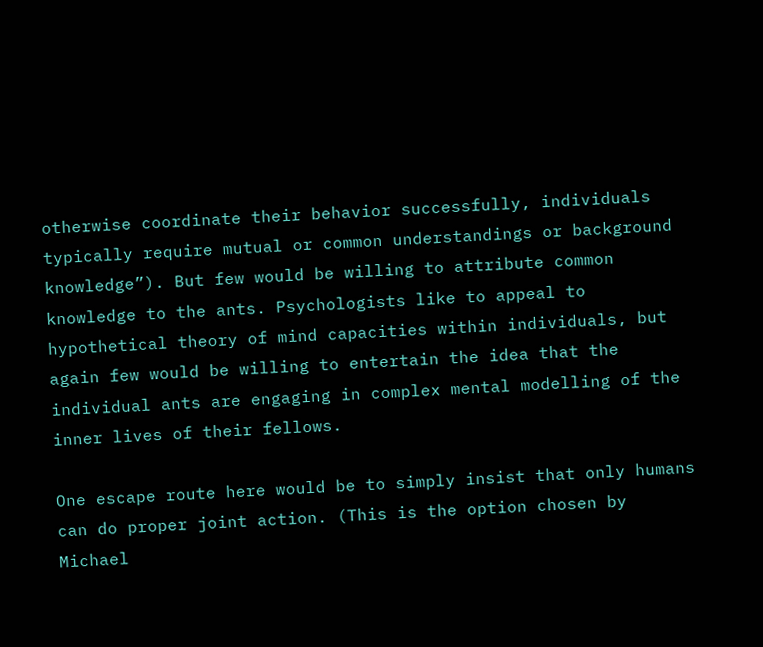otherwise coordinate their behavior successfully, individuals typically require mutual or common understandings or background knowledge”). But few would be willing to attribute common knowledge to the ants. Psychologists like to appeal to hypothetical theory of mind capacities within individuals, but again few would be willing to entertain the idea that the individual ants are engaging in complex mental modelling of the inner lives of their fellows.

One escape route here would be to simply insist that only humans can do proper joint action. (This is the option chosen by Michael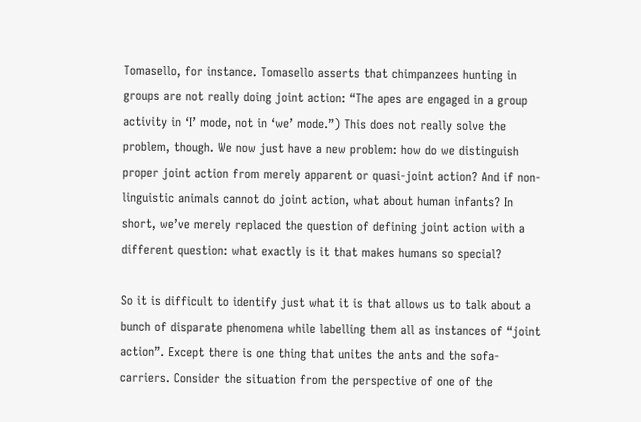Tomasello, for instance. Tomasello asserts that chimpanzees hunting in groups are not really doing joint action: “The apes are engaged in a group activity in ‘I’ mode, not in ‘we’ mode.”) This does not really solve the problem, though. We now just have a new problem: how do we distinguish proper joint action from merely apparent or quasi-joint action? And if non-linguistic animals cannot do joint action, what about human infants? In short, we’ve merely replaced the question of defining joint action with a different question: what exactly is it that makes humans so special?

So it is difficult to identify just what it is that allows us to talk about a bunch of disparate phenomena while labelling them all as instances of “joint action”. Except there is one thing that unites the ants and the sofa-carriers. Consider the situation from the perspective of one of the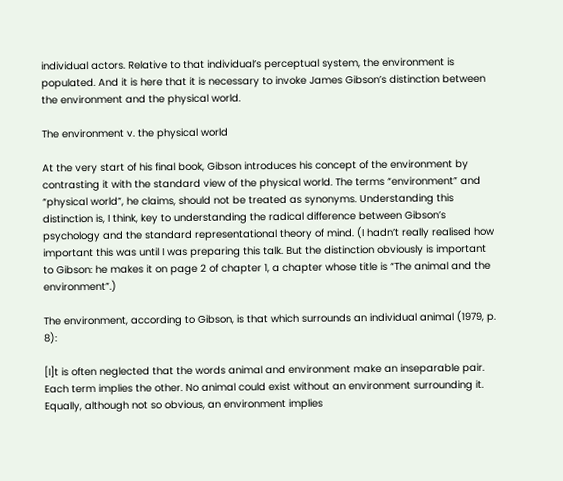individual actors. Relative to that individual’s perceptual system, the environment is populated. And it is here that it is necessary to invoke James Gibson’s distinction between the environment and the physical world.

The environment v. the physical world

At the very start of his final book, Gibson introduces his concept of the environment by contrasting it with the standard view of the physical world. The terms “environment” and “physical world”, he claims, should not be treated as synonyms. Understanding this distinction is, I think, key to understanding the radical difference between Gibson’s psychology and the standard representational theory of mind. (I hadn’t really realised how important this was until I was preparing this talk. But the distinction obviously is important to Gibson: he makes it on page 2 of chapter 1, a chapter whose title is “The animal and the environment”.)

The environment, according to Gibson, is that which surrounds an individual animal (1979, p. 8):

[I]t is often neglected that the words animal and environment make an inseparable pair. Each term implies the other. No animal could exist without an environment surrounding it. Equally, although not so obvious, an environment implies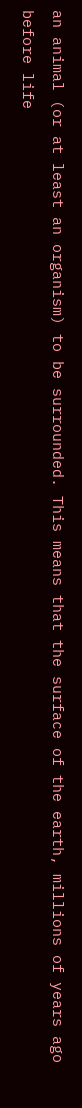an animal (or at least an organism) to be surrounded. This means that the surface of the earth, millions of years ago before life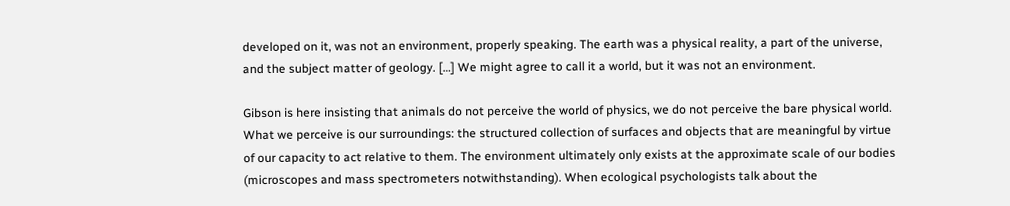developed on it, was not an environment, properly speaking. The earth was a physical reality, a part of the universe, and the subject matter of geology. […] We might agree to call it a world, but it was not an environment.

Gibson is here insisting that animals do not perceive the world of physics, we do not perceive the bare physical world. What we perceive is our surroundings: the structured collection of surfaces and objects that are meaningful by virtue of our capacity to act relative to them. The environment ultimately only exists at the approximate scale of our bodies (microscopes and mass spectrometers notwithstanding). When ecological psychologists talk about the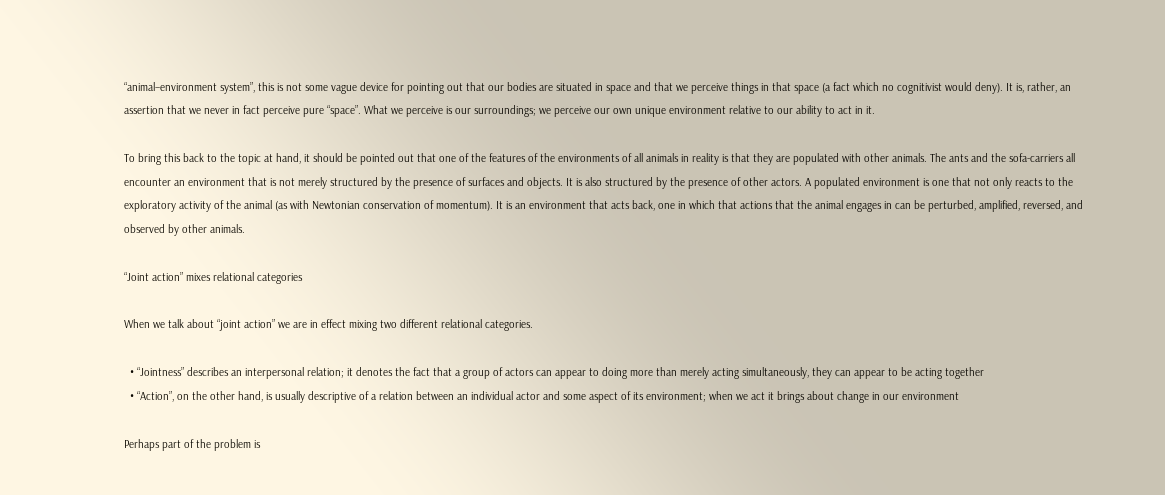“animal–environment system”, this is not some vague device for pointing out that our bodies are situated in space and that we perceive things in that space (a fact which no cognitivist would deny). It is, rather, an assertion that we never in fact perceive pure “space”. What we perceive is our surroundings; we perceive our own unique environment relative to our ability to act in it.

To bring this back to the topic at hand, it should be pointed out that one of the features of the environments of all animals in reality is that they are populated with other animals. The ants and the sofa-carriers all encounter an environment that is not merely structured by the presence of surfaces and objects. It is also structured by the presence of other actors. A populated environment is one that not only reacts to the exploratory activity of the animal (as with Newtonian conservation of momentum). It is an environment that acts back, one in which that actions that the animal engages in can be perturbed, amplified, reversed, and observed by other animals.

“Joint action” mixes relational categories

When we talk about “joint action” we are in effect mixing two different relational categories.

  • “Jointness” describes an interpersonal relation; it denotes the fact that a group of actors can appear to doing more than merely acting simultaneously, they can appear to be acting together
  • “Action”, on the other hand, is usually descriptive of a relation between an individual actor and some aspect of its environment; when we act it brings about change in our environment

Perhaps part of the problem is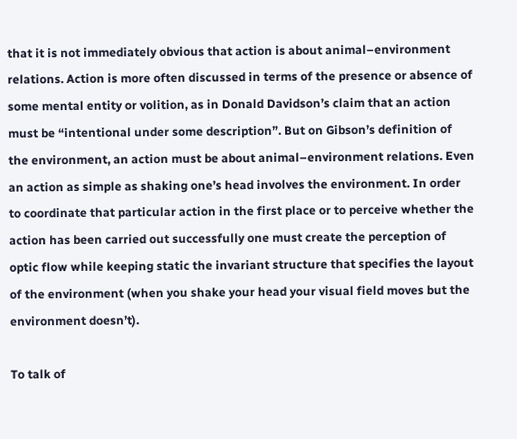that it is not immediately obvious that action is about animal–environment relations. Action is more often discussed in terms of the presence or absence of some mental entity or volition, as in Donald Davidson’s claim that an action must be “intentional under some description”. But on Gibson’s definition of the environment, an action must be about animal–environment relations. Even an action as simple as shaking one’s head involves the environment. In order to coordinate that particular action in the first place or to perceive whether the action has been carried out successfully one must create the perception of optic flow while keeping static the invariant structure that specifies the layout of the environment (when you shake your head your visual field moves but the environment doesn’t).

To talk of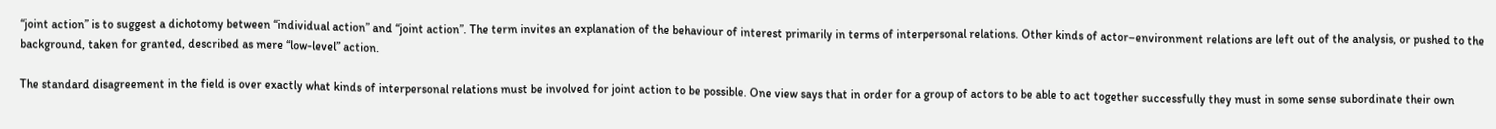“joint action” is to suggest a dichotomy between “individual action” and “joint action”. The term invites an explanation of the behaviour of interest primarily in terms of interpersonal relations. Other kinds of actor–environment relations are left out of the analysis, or pushed to the background, taken for granted, described as mere “low-level” action.

The standard disagreement in the field is over exactly what kinds of interpersonal relations must be involved for joint action to be possible. One view says that in order for a group of actors to be able to act together successfully they must in some sense subordinate their own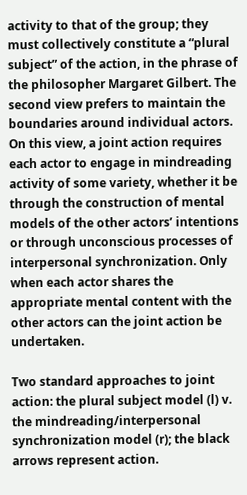activity to that of the group; they must collectively constitute a “plural subject” of the action, in the phrase of the philosopher Margaret Gilbert. The second view prefers to maintain the boundaries around individual actors. On this view, a joint action requires each actor to engage in mindreading activity of some variety, whether it be through the construction of mental models of the other actors’ intentions or through unconscious processes of interpersonal synchronization. Only when each actor shares the appropriate mental content with the other actors can the joint action be undertaken.

Two standard approaches to joint action: the plural subject model (l) v. the mindreading/interpersonal synchronization model (r); the black arrows represent action.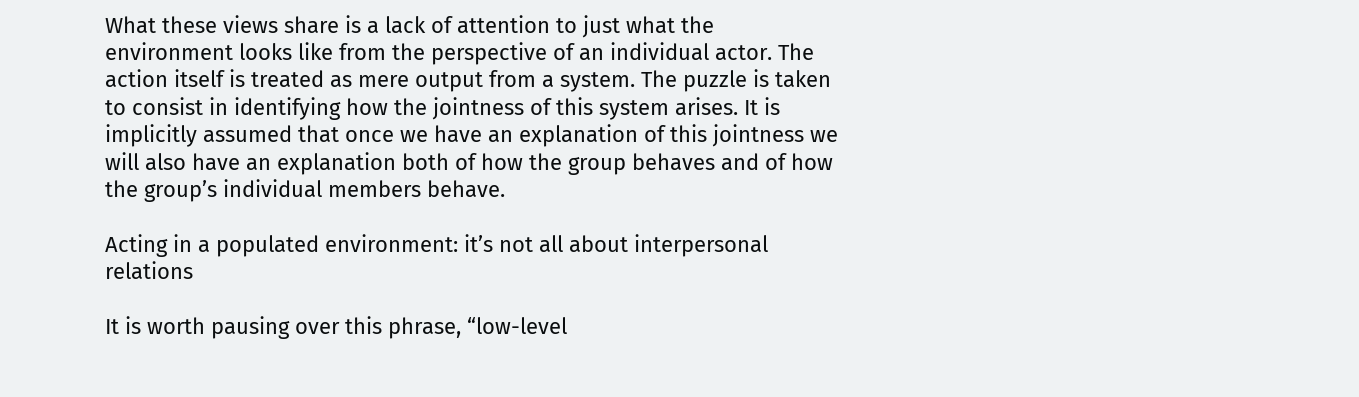What these views share is a lack of attention to just what the environment looks like from the perspective of an individual actor. The action itself is treated as mere output from a system. The puzzle is taken to consist in identifying how the jointness of this system arises. It is implicitly assumed that once we have an explanation of this jointness we will also have an explanation both of how the group behaves and of how the group’s individual members behave.

Acting in a populated environment: it’s not all about interpersonal relations

It is worth pausing over this phrase, “low-level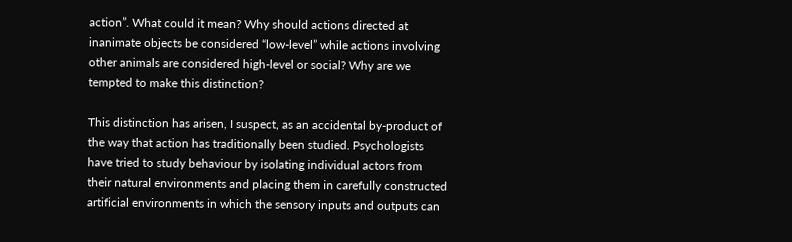action”. What could it mean? Why should actions directed at inanimate objects be considered “low-level” while actions involving other animals are considered high-level or social? Why are we tempted to make this distinction?

This distinction has arisen, I suspect, as an accidental by-product of the way that action has traditionally been studied. Psychologists have tried to study behaviour by isolating individual actors from their natural environments and placing them in carefully constructed artificial environments in which the sensory inputs and outputs can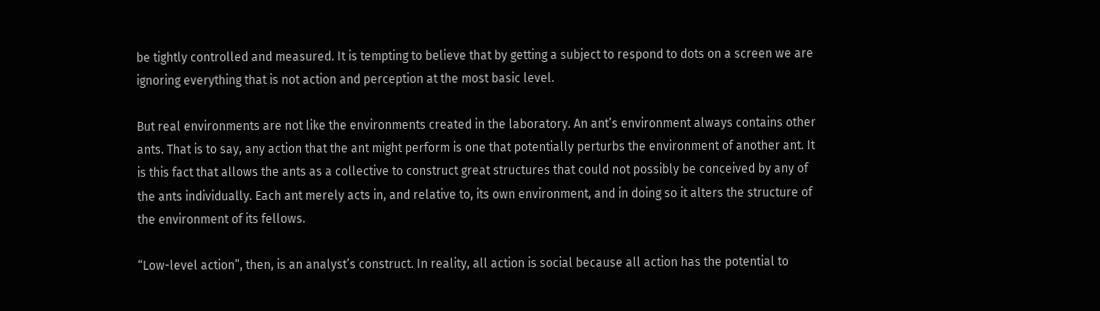be tightly controlled and measured. It is tempting to believe that by getting a subject to respond to dots on a screen we are ignoring everything that is not action and perception at the most basic level.

But real environments are not like the environments created in the laboratory. An ant’s environment always contains other ants. That is to say, any action that the ant might perform is one that potentially perturbs the environment of another ant. It is this fact that allows the ants as a collective to construct great structures that could not possibly be conceived by any of the ants individually. Each ant merely acts in, and relative to, its own environment, and in doing so it alters the structure of the environment of its fellows.

“Low-level action”, then, is an analyst’s construct. In reality, all action is social because all action has the potential to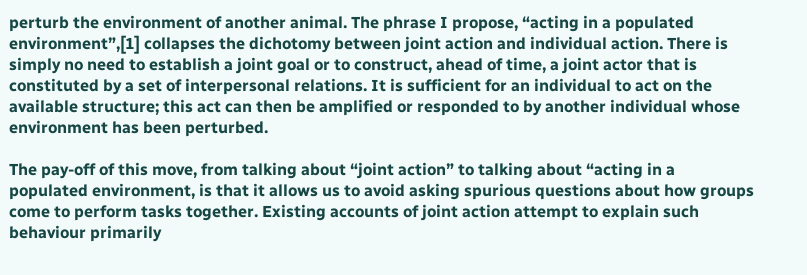perturb the environment of another animal. The phrase I propose, “acting in a populated environment”,[1] collapses the dichotomy between joint action and individual action. There is simply no need to establish a joint goal or to construct, ahead of time, a joint actor that is constituted by a set of interpersonal relations. It is sufficient for an individual to act on the available structure; this act can then be amplified or responded to by another individual whose environment has been perturbed.

The pay-off of this move, from talking about “joint action” to talking about “acting in a populated environment, is that it allows us to avoid asking spurious questions about how groups come to perform tasks together. Existing accounts of joint action attempt to explain such behaviour primarily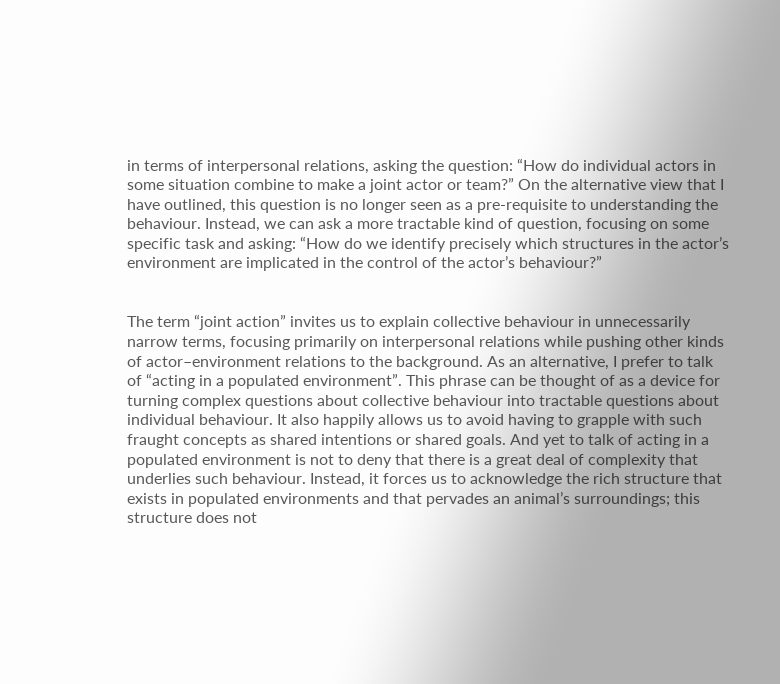in terms of interpersonal relations, asking the question: “How do individual actors in some situation combine to make a joint actor or team?” On the alternative view that I have outlined, this question is no longer seen as a pre-requisite to understanding the behaviour. Instead, we can ask a more tractable kind of question, focusing on some specific task and asking: “How do we identify precisely which structures in the actor’s environment are implicated in the control of the actor’s behaviour?”


The term “joint action” invites us to explain collective behaviour in unnecessarily narrow terms, focusing primarily on interpersonal relations while pushing other kinds of actor–environment relations to the background. As an alternative, I prefer to talk of “acting in a populated environment”. This phrase can be thought of as a device for turning complex questions about collective behaviour into tractable questions about individual behaviour. It also happily allows us to avoid having to grapple with such fraught concepts as shared intentions or shared goals. And yet to talk of acting in a populated environment is not to deny that there is a great deal of complexity that underlies such behaviour. Instead, it forces us to acknowledge the rich structure that exists in populated environments and that pervades an animal’s surroundings; this structure does not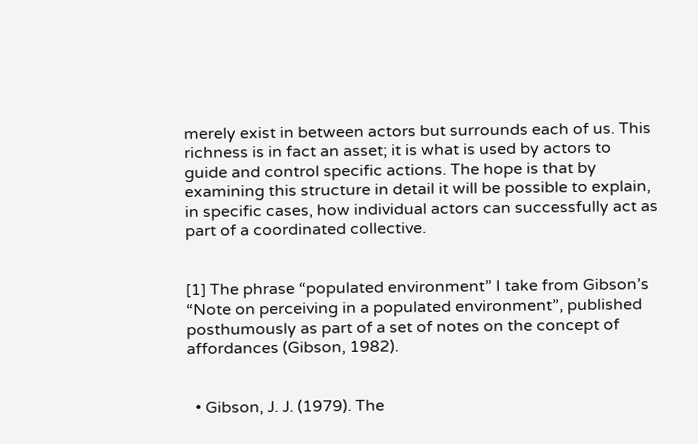merely exist in between actors but surrounds each of us. This richness is in fact an asset; it is what is used by actors to guide and control specific actions. The hope is that by examining this structure in detail it will be possible to explain, in specific cases, how individual actors can successfully act as part of a coordinated collective.


[1] The phrase “populated environment” I take from Gibson’s “Note on perceiving in a populated environment”, published posthumously as part of a set of notes on the concept of affordances (Gibson, 1982).


  • Gibson, J. J. (1979). The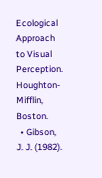Ecological Approach to Visual Perception. Houghton-Mifflin, Boston.
  • Gibson, J. J. (1982).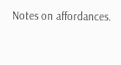Notes on affordances.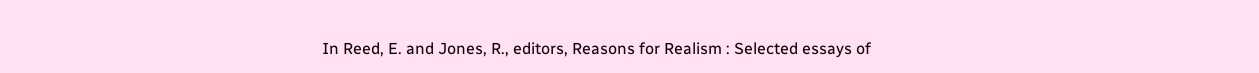In Reed, E. and Jones, R., editors, Reasons for Realism : Selected essays of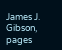James J. Gibson, pages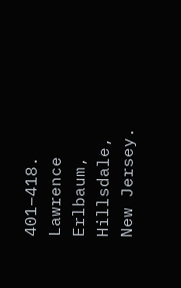401–418. Lawrence Erlbaum, Hillsdale, New Jersey.